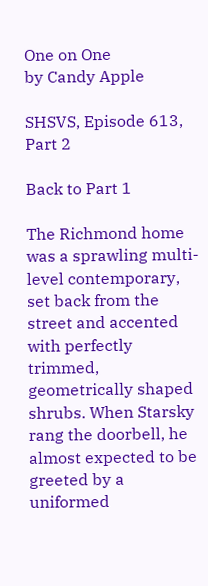One on One
by Candy Apple

SHSVS, Episode 613, Part 2

Back to Part 1

The Richmond home was a sprawling multi-level contemporary, set back from the street and accented with perfectly trimmed, geometrically shaped shrubs. When Starsky rang the doorbell, he almost expected to be greeted by a uniformed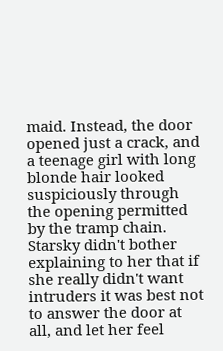maid. Instead, the door opened just a crack, and a teenage girl with long blonde hair looked suspiciously through the opening permitted by the tramp chain. Starsky didn't bother explaining to her that if she really didn't want intruders it was best not to answer the door at all, and let her feel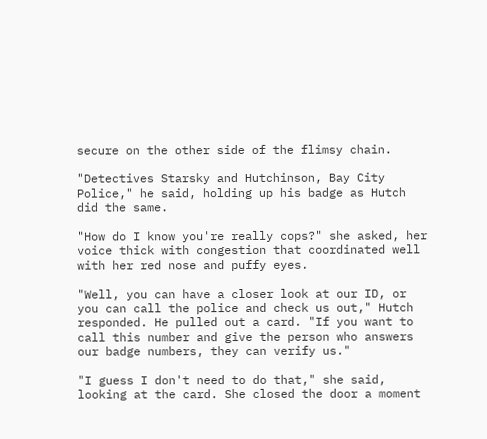secure on the other side of the flimsy chain.

"Detectives Starsky and Hutchinson, Bay City Police," he said, holding up his badge as Hutch did the same.

"How do I know you're really cops?" she asked, her voice thick with congestion that coordinated well with her red nose and puffy eyes.

"Well, you can have a closer look at our ID, or you can call the police and check us out," Hutch responded. He pulled out a card. "If you want to call this number and give the person who answers our badge numbers, they can verify us."

"I guess I don't need to do that," she said, looking at the card. She closed the door a moment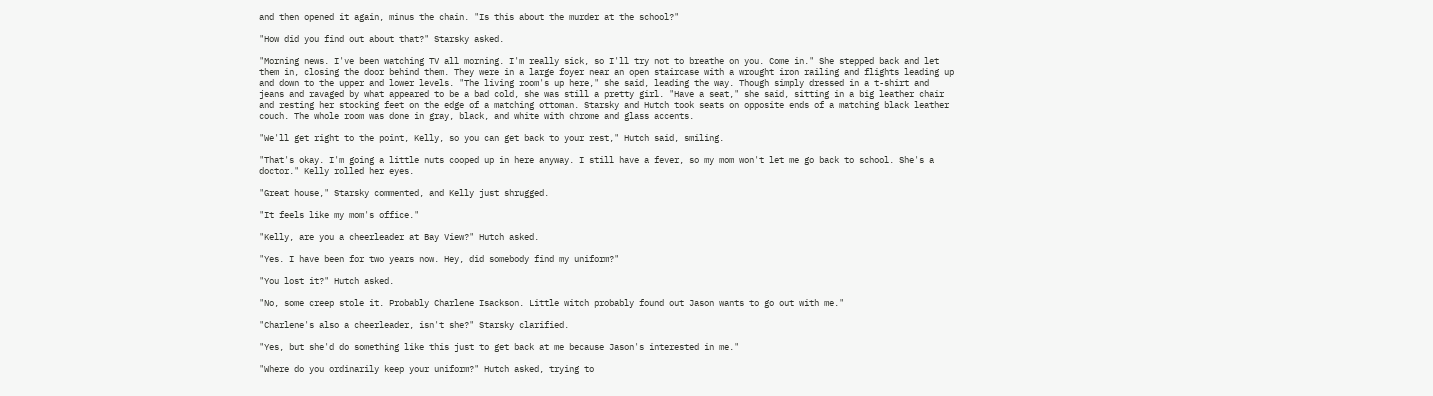and then opened it again, minus the chain. "Is this about the murder at the school?"

"How did you find out about that?" Starsky asked.

"Morning news. I've been watching TV all morning. I'm really sick, so I'll try not to breathe on you. Come in." She stepped back and let them in, closing the door behind them. They were in a large foyer near an open staircase with a wrought iron railing and flights leading up and down to the upper and lower levels. "The living room's up here," she said, leading the way. Though simply dressed in a t-shirt and jeans and ravaged by what appeared to be a bad cold, she was still a pretty girl. "Have a seat," she said, sitting in a big leather chair and resting her stocking feet on the edge of a matching ottoman. Starsky and Hutch took seats on opposite ends of a matching black leather couch. The whole room was done in gray, black, and white with chrome and glass accents.

"We'll get right to the point, Kelly, so you can get back to your rest," Hutch said, smiling.

"That's okay. I'm going a little nuts cooped up in here anyway. I still have a fever, so my mom won't let me go back to school. She's a doctor." Kelly rolled her eyes.

"Great house," Starsky commented, and Kelly just shrugged.

"It feels like my mom's office."

"Kelly, are you a cheerleader at Bay View?" Hutch asked.

"Yes. I have been for two years now. Hey, did somebody find my uniform?"

"You lost it?" Hutch asked.

"No, some creep stole it. Probably Charlene Isackson. Little witch probably found out Jason wants to go out with me."

"Charlene's also a cheerleader, isn't she?" Starsky clarified.

"Yes, but she'd do something like this just to get back at me because Jason's interested in me."

"Where do you ordinarily keep your uniform?" Hutch asked, trying to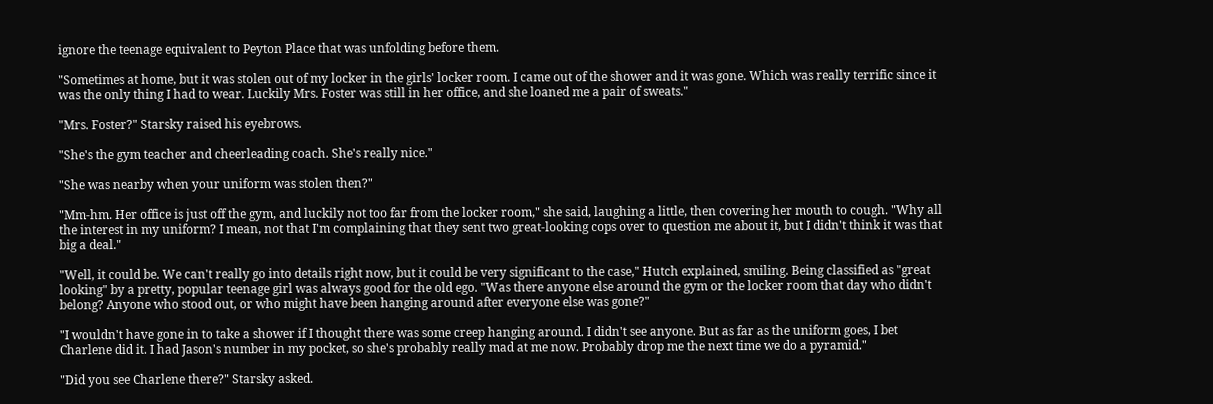ignore the teenage equivalent to Peyton Place that was unfolding before them.

"Sometimes at home, but it was stolen out of my locker in the girls' locker room. I came out of the shower and it was gone. Which was really terrific since it was the only thing I had to wear. Luckily Mrs. Foster was still in her office, and she loaned me a pair of sweats."

"Mrs. Foster?" Starsky raised his eyebrows.

"She's the gym teacher and cheerleading coach. She's really nice."

"She was nearby when your uniform was stolen then?"

"Mm-hm. Her office is just off the gym, and luckily not too far from the locker room," she said, laughing a little, then covering her mouth to cough. "Why all the interest in my uniform? I mean, not that I'm complaining that they sent two great-looking cops over to question me about it, but I didn't think it was that big a deal."

"Well, it could be. We can't really go into details right now, but it could be very significant to the case," Hutch explained, smiling. Being classified as "great looking" by a pretty, popular teenage girl was always good for the old ego. "Was there anyone else around the gym or the locker room that day who didn't belong? Anyone who stood out, or who might have been hanging around after everyone else was gone?"

"I wouldn't have gone in to take a shower if I thought there was some creep hanging around. I didn't see anyone. But as far as the uniform goes, I bet Charlene did it. I had Jason's number in my pocket, so she's probably really mad at me now. Probably drop me the next time we do a pyramid."

"Did you see Charlene there?" Starsky asked.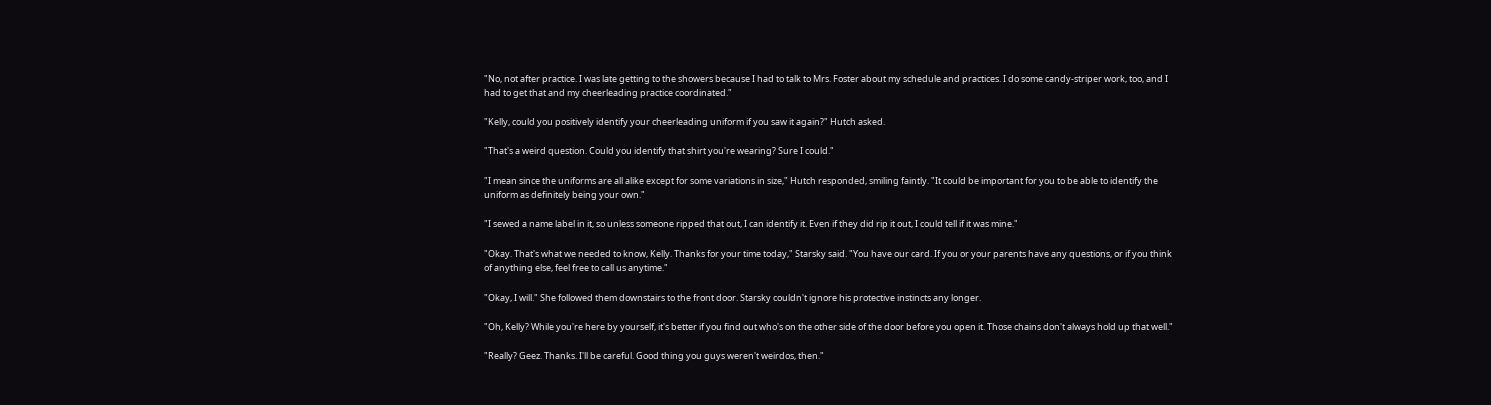"No, not after practice. I was late getting to the showers because I had to talk to Mrs. Foster about my schedule and practices. I do some candy-striper work, too, and I had to get that and my cheerleading practice coordinated."

"Kelly, could you positively identify your cheerleading uniform if you saw it again?" Hutch asked.

"That's a weird question. Could you identify that shirt you're wearing? Sure I could."

"I mean since the uniforms are all alike except for some variations in size," Hutch responded, smiling faintly. "It could be important for you to be able to identify the uniform as definitely being your own."

"I sewed a name label in it, so unless someone ripped that out, I can identify it. Even if they did rip it out, I could tell if it was mine."

"Okay. That's what we needed to know, Kelly. Thanks for your time today," Starsky said. "You have our card. If you or your parents have any questions, or if you think of anything else, feel free to call us anytime."

"Okay, I will." She followed them downstairs to the front door. Starsky couldn't ignore his protective instincts any longer.

"Oh, Kelly? While you're here by yourself, it's better if you find out who's on the other side of the door before you open it. Those chains don't always hold up that well."

"Really? Geez. Thanks. I'll be careful. Good thing you guys weren't weirdos, then."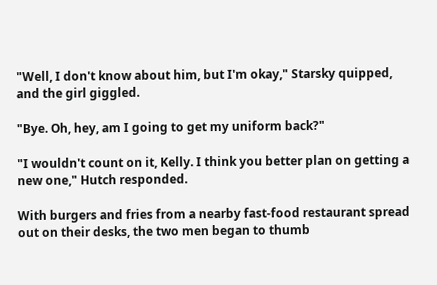"Well, I don't know about him, but I'm okay," Starsky quipped, and the girl giggled.

"Bye. Oh, hey, am I going to get my uniform back?"

"I wouldn't count on it, Kelly. I think you better plan on getting a new one," Hutch responded.

With burgers and fries from a nearby fast-food restaurant spread out on their desks, the two men began to thumb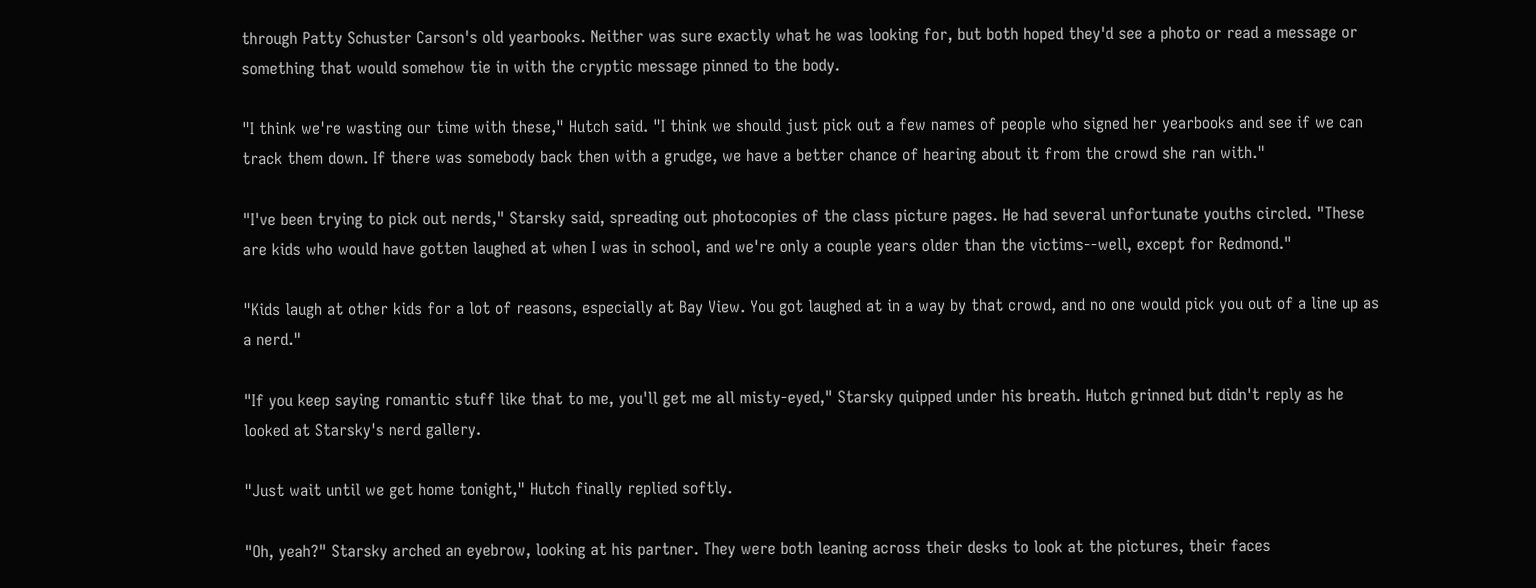through Patty Schuster Carson's old yearbooks. Neither was sure exactly what he was looking for, but both hoped they'd see a photo or read a message or something that would somehow tie in with the cryptic message pinned to the body.

"I think we're wasting our time with these," Hutch said. "I think we should just pick out a few names of people who signed her yearbooks and see if we can track them down. If there was somebody back then with a grudge, we have a better chance of hearing about it from the crowd she ran with."

"I've been trying to pick out nerds," Starsky said, spreading out photocopies of the class picture pages. He had several unfortunate youths circled. "These are kids who would have gotten laughed at when I was in school, and we're only a couple years older than the victims--well, except for Redmond."

"Kids laugh at other kids for a lot of reasons, especially at Bay View. You got laughed at in a way by that crowd, and no one would pick you out of a line up as a nerd."

"If you keep saying romantic stuff like that to me, you'll get me all misty-eyed," Starsky quipped under his breath. Hutch grinned but didn't reply as he looked at Starsky's nerd gallery.

"Just wait until we get home tonight," Hutch finally replied softly.

"Oh, yeah?" Starsky arched an eyebrow, looking at his partner. They were both leaning across their desks to look at the pictures, their faces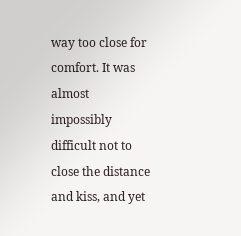way too close for comfort. It was almost impossibly difficult not to close the distance and kiss, and yet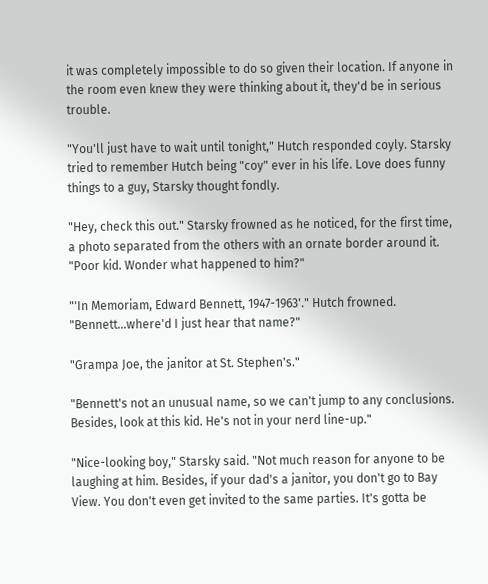it was completely impossible to do so given their location. If anyone in the room even knew they were thinking about it, they'd be in serious trouble.

"You'll just have to wait until tonight," Hutch responded coyly. Starsky tried to remember Hutch being "coy" ever in his life. Love does funny things to a guy, Starsky thought fondly.

"Hey, check this out." Starsky frowned as he noticed, for the first time, a photo separated from the others with an ornate border around it. "Poor kid. Wonder what happened to him?"

"'In Memoriam, Edward Bennett, 1947-1963'." Hutch frowned. "Bennett...where'd I just hear that name?"

"Grampa Joe, the janitor at St. Stephen's."

"Bennett's not an unusual name, so we can't jump to any conclusions. Besides, look at this kid. He's not in your nerd line-up."

"Nice-looking boy," Starsky said. "Not much reason for anyone to be laughing at him. Besides, if your dad's a janitor, you don't go to Bay View. You don't even get invited to the same parties. It's gotta be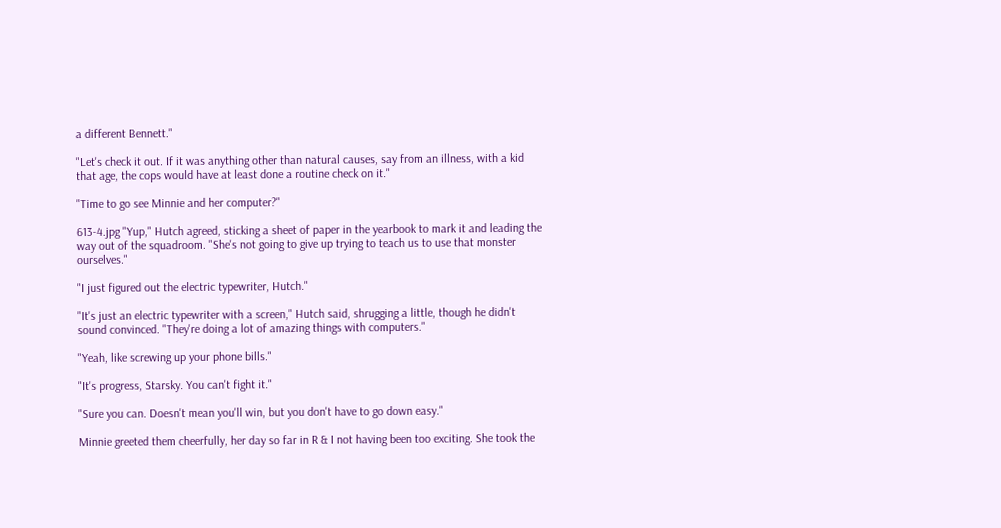a different Bennett."

"Let's check it out. If it was anything other than natural causes, say from an illness, with a kid that age, the cops would have at least done a routine check on it."

"Time to go see Minnie and her computer?"

613-4.jpg "Yup," Hutch agreed, sticking a sheet of paper in the yearbook to mark it and leading the way out of the squadroom. "She's not going to give up trying to teach us to use that monster ourselves."

"I just figured out the electric typewriter, Hutch."

"It's just an electric typewriter with a screen," Hutch said, shrugging a little, though he didn't sound convinced. "They're doing a lot of amazing things with computers."

"Yeah, like screwing up your phone bills."

"It's progress, Starsky. You can't fight it."

"Sure you can. Doesn't mean you'll win, but you don't have to go down easy."

Minnie greeted them cheerfully, her day so far in R & I not having been too exciting. She took the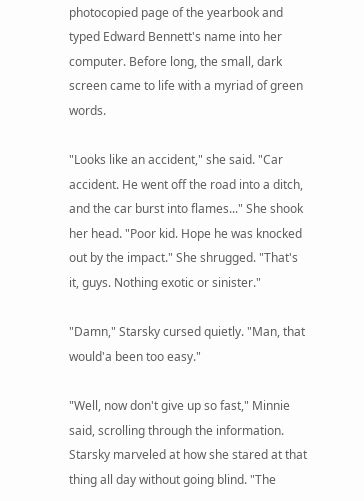photocopied page of the yearbook and typed Edward Bennett's name into her computer. Before long, the small, dark screen came to life with a myriad of green words.

"Looks like an accident," she said. "Car accident. He went off the road into a ditch, and the car burst into flames..." She shook her head. "Poor kid. Hope he was knocked out by the impact." She shrugged. "That's it, guys. Nothing exotic or sinister."

"Damn," Starsky cursed quietly. "Man, that would'a been too easy."

"Well, now don't give up so fast," Minnie said, scrolling through the information. Starsky marveled at how she stared at that thing all day without going blind. "The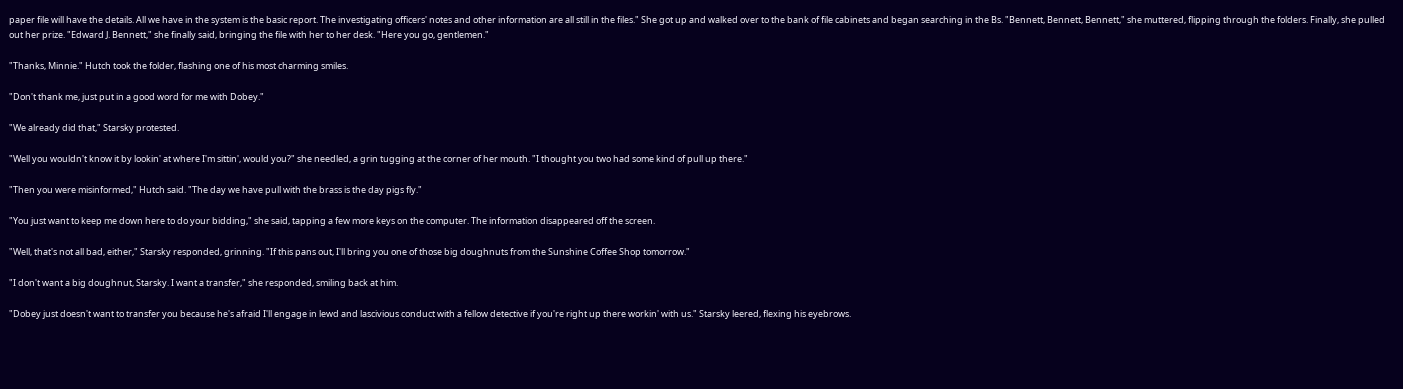paper file will have the details. All we have in the system is the basic report. The investigating officers' notes and other information are all still in the files." She got up and walked over to the bank of file cabinets and began searching in the Bs. "Bennett, Bennett, Bennett," she muttered, flipping through the folders. Finally, she pulled out her prize. "Edward J. Bennett," she finally said, bringing the file with her to her desk. "Here you go, gentlemen."

"Thanks, Minnie." Hutch took the folder, flashing one of his most charming smiles.

"Don't thank me, just put in a good word for me with Dobey."

"We already did that," Starsky protested.

"Well you wouldn't know it by lookin' at where I'm sittin', would you?" she needled, a grin tugging at the corner of her mouth. "I thought you two had some kind of pull up there."

"Then you were misinformed," Hutch said. "The day we have pull with the brass is the day pigs fly."

"You just want to keep me down here to do your bidding," she said, tapping a few more keys on the computer. The information disappeared off the screen.

"Well, that's not all bad, either," Starsky responded, grinning. "If this pans out, I'll bring you one of those big doughnuts from the Sunshine Coffee Shop tomorrow."

"I don't want a big doughnut, Starsky. I want a transfer," she responded, smiling back at him.

"Dobey just doesn't want to transfer you because he's afraid I'll engage in lewd and lascivious conduct with a fellow detective if you're right up there workin' with us." Starsky leered, flexing his eyebrows.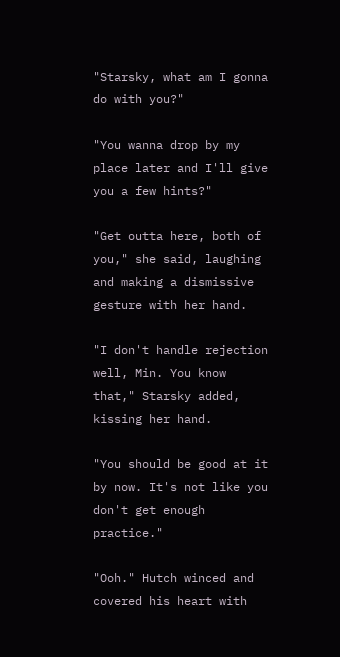"Starsky, what am I gonna do with you?"

"You wanna drop by my place later and I'll give you a few hints?"

"Get outta here, both of you," she said, laughing and making a dismissive gesture with her hand.

"I don't handle rejection well, Min. You know that," Starsky added, kissing her hand.

"You should be good at it by now. It's not like you don't get enough practice."

"Ooh." Hutch winced and covered his heart with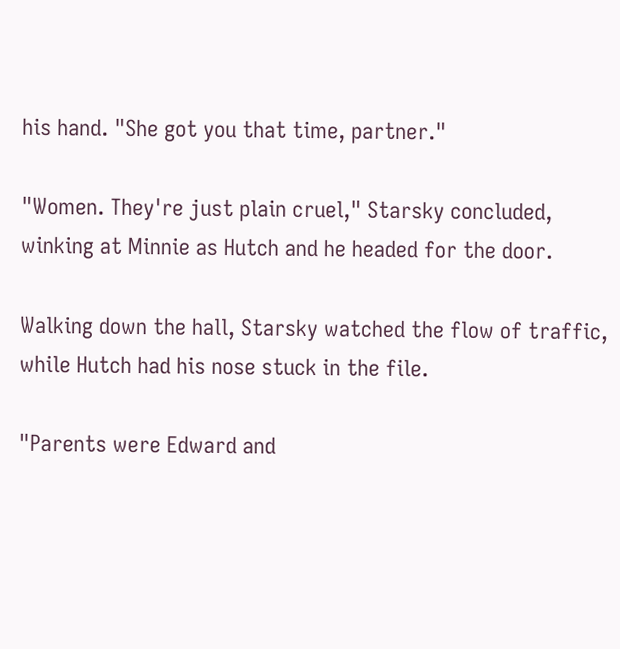his hand. "She got you that time, partner."

"Women. They're just plain cruel," Starsky concluded, winking at Minnie as Hutch and he headed for the door.

Walking down the hall, Starsky watched the flow of traffic, while Hutch had his nose stuck in the file.

"Parents were Edward and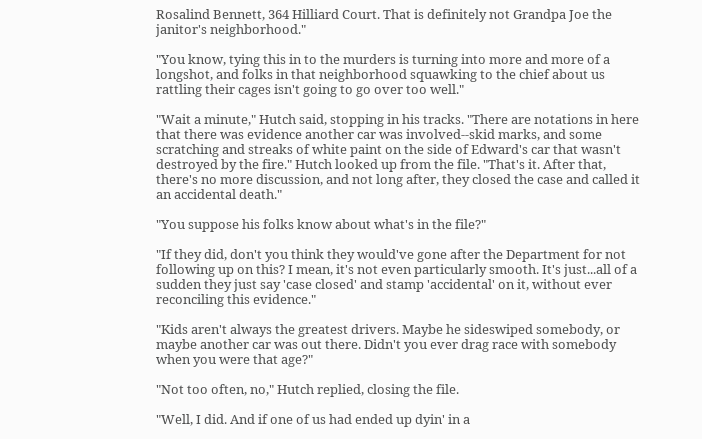Rosalind Bennett, 364 Hilliard Court. That is definitely not Grandpa Joe the janitor's neighborhood."

"You know, tying this in to the murders is turning into more and more of a longshot, and folks in that neighborhood squawking to the chief about us rattling their cages isn't going to go over too well."

"Wait a minute," Hutch said, stopping in his tracks. "There are notations in here that there was evidence another car was involved--skid marks, and some scratching and streaks of white paint on the side of Edward's car that wasn't destroyed by the fire." Hutch looked up from the file. "That's it. After that, there's no more discussion, and not long after, they closed the case and called it an accidental death."

"You suppose his folks know about what's in the file?"

"If they did, don't you think they would've gone after the Department for not following up on this? I mean, it's not even particularly smooth. It's just...all of a sudden they just say 'case closed' and stamp 'accidental' on it, without ever reconciling this evidence."

"Kids aren't always the greatest drivers. Maybe he sideswiped somebody, or maybe another car was out there. Didn't you ever drag race with somebody when you were that age?"

"Not too often, no," Hutch replied, closing the file.

"Well, I did. And if one of us had ended up dyin' in a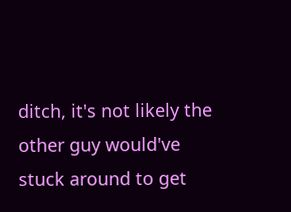ditch, it's not likely the other guy would've stuck around to get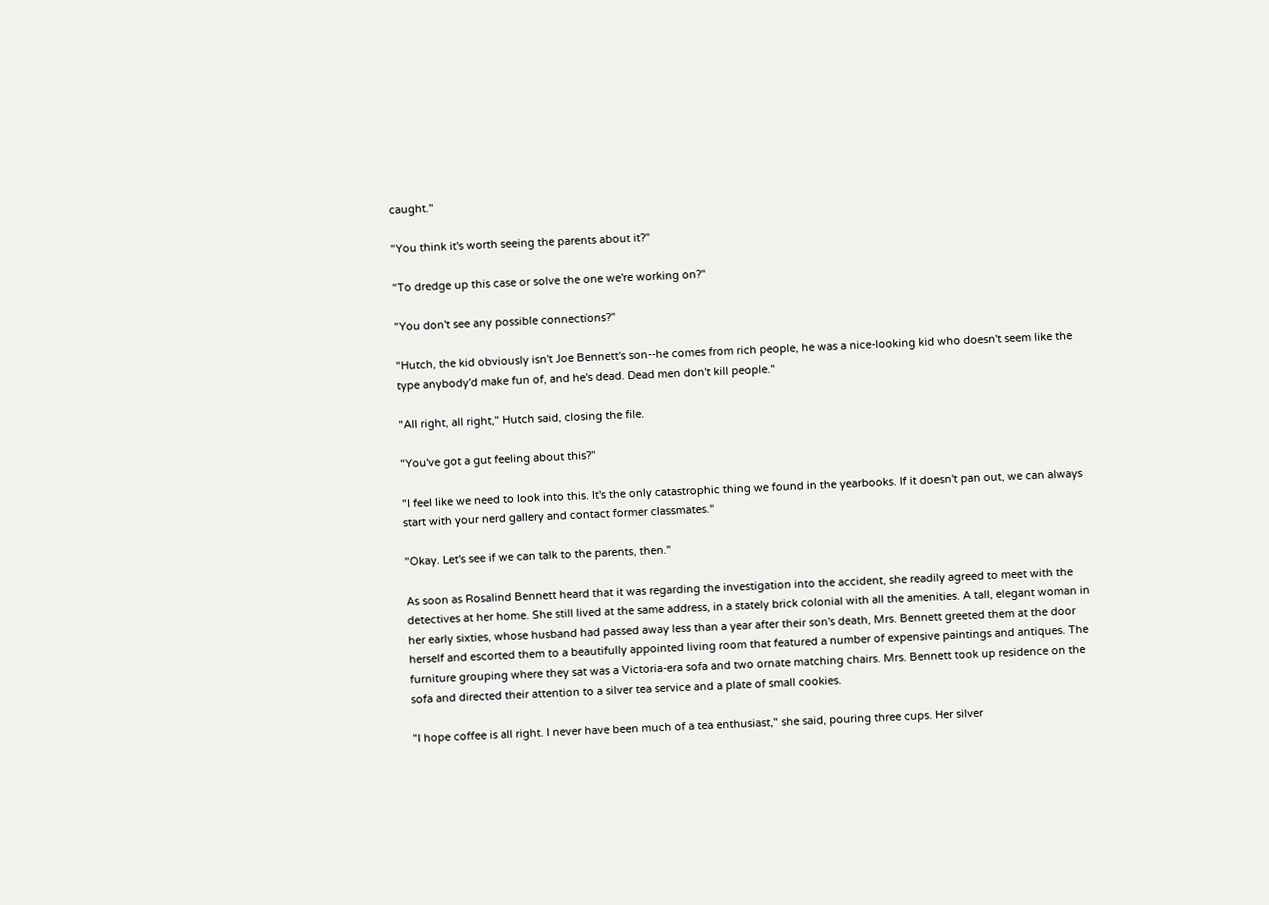caught."

"You think it's worth seeing the parents about it?"

"To dredge up this case or solve the one we're working on?"

"You don't see any possible connections?"

"Hutch, the kid obviously isn't Joe Bennett's son--he comes from rich people, he was a nice-looking kid who doesn't seem like the type anybody'd make fun of, and he's dead. Dead men don't kill people."

"All right, all right," Hutch said, closing the file.

"You've got a gut feeling about this?"

"I feel like we need to look into this. It's the only catastrophic thing we found in the yearbooks. If it doesn't pan out, we can always start with your nerd gallery and contact former classmates."

"Okay. Let's see if we can talk to the parents, then."

As soon as Rosalind Bennett heard that it was regarding the investigation into the accident, she readily agreed to meet with the detectives at her home. She still lived at the same address, in a stately brick colonial with all the amenities. A tall, elegant woman in her early sixties, whose husband had passed away less than a year after their son's death, Mrs. Bennett greeted them at the door herself and escorted them to a beautifully appointed living room that featured a number of expensive paintings and antiques. The furniture grouping where they sat was a Victoria-era sofa and two ornate matching chairs. Mrs. Bennett took up residence on the sofa and directed their attention to a silver tea service and a plate of small cookies.

"I hope coffee is all right. I never have been much of a tea enthusiast," she said, pouring three cups. Her silver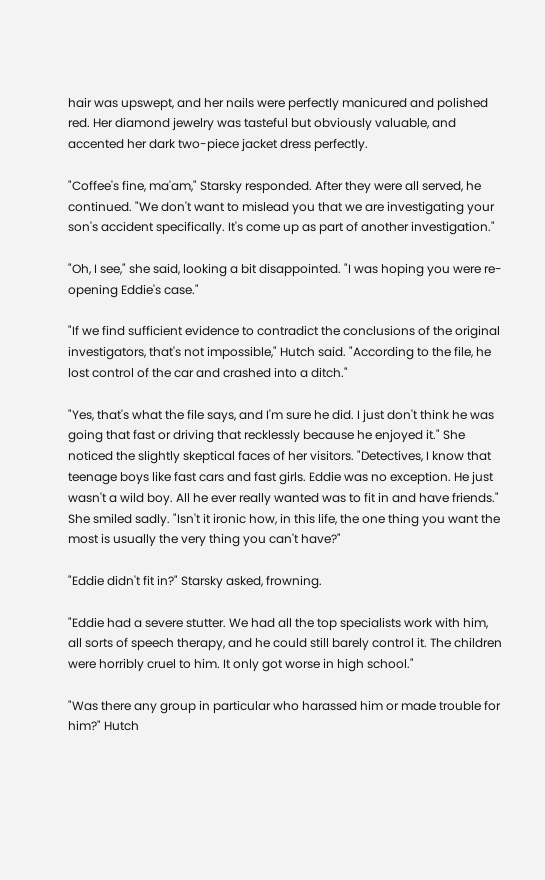hair was upswept, and her nails were perfectly manicured and polished red. Her diamond jewelry was tasteful but obviously valuable, and accented her dark two-piece jacket dress perfectly.

"Coffee's fine, ma'am," Starsky responded. After they were all served, he continued. "We don't want to mislead you that we are investigating your son's accident specifically. It's come up as part of another investigation."

"Oh, I see," she said, looking a bit disappointed. "I was hoping you were re-opening Eddie's case."

"If we find sufficient evidence to contradict the conclusions of the original investigators, that's not impossible," Hutch said. "According to the file, he lost control of the car and crashed into a ditch."

"Yes, that's what the file says, and I'm sure he did. I just don't think he was going that fast or driving that recklessly because he enjoyed it." She noticed the slightly skeptical faces of her visitors. "Detectives, I know that teenage boys like fast cars and fast girls. Eddie was no exception. He just wasn't a wild boy. All he ever really wanted was to fit in and have friends." She smiled sadly. "Isn't it ironic how, in this life, the one thing you want the most is usually the very thing you can't have?"

"Eddie didn't fit in?" Starsky asked, frowning.

"Eddie had a severe stutter. We had all the top specialists work with him, all sorts of speech therapy, and he could still barely control it. The children were horribly cruel to him. It only got worse in high school."

"Was there any group in particular who harassed him or made trouble for him?" Hutch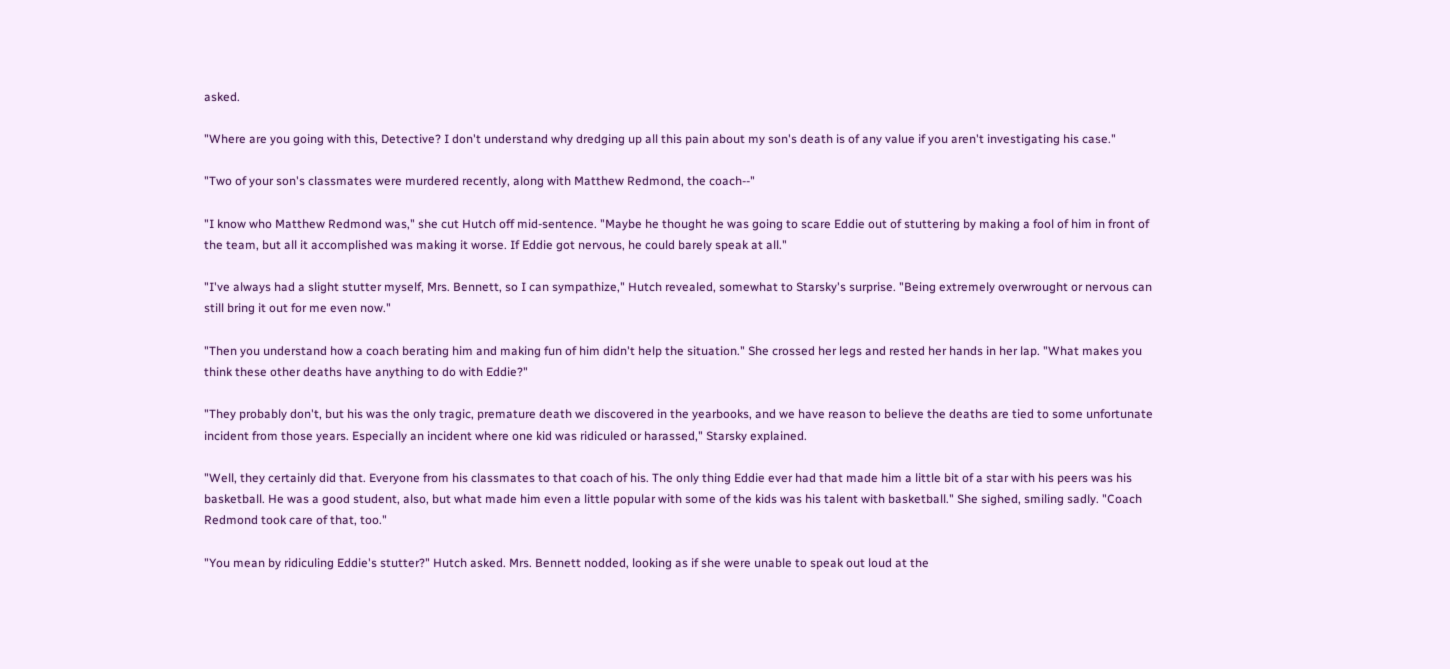asked.

"Where are you going with this, Detective? I don't understand why dredging up all this pain about my son's death is of any value if you aren't investigating his case."

"Two of your son's classmates were murdered recently, along with Matthew Redmond, the coach--"

"I know who Matthew Redmond was," she cut Hutch off mid-sentence. "Maybe he thought he was going to scare Eddie out of stuttering by making a fool of him in front of the team, but all it accomplished was making it worse. If Eddie got nervous, he could barely speak at all."

"I've always had a slight stutter myself, Mrs. Bennett, so I can sympathize," Hutch revealed, somewhat to Starsky's surprise. "Being extremely overwrought or nervous can still bring it out for me even now."

"Then you understand how a coach berating him and making fun of him didn't help the situation." She crossed her legs and rested her hands in her lap. "What makes you think these other deaths have anything to do with Eddie?"

"They probably don't, but his was the only tragic, premature death we discovered in the yearbooks, and we have reason to believe the deaths are tied to some unfortunate incident from those years. Especially an incident where one kid was ridiculed or harassed," Starsky explained.

"Well, they certainly did that. Everyone from his classmates to that coach of his. The only thing Eddie ever had that made him a little bit of a star with his peers was his basketball. He was a good student, also, but what made him even a little popular with some of the kids was his talent with basketball." She sighed, smiling sadly. "Coach Redmond took care of that, too."

"You mean by ridiculing Eddie's stutter?" Hutch asked. Mrs. Bennett nodded, looking as if she were unable to speak out loud at the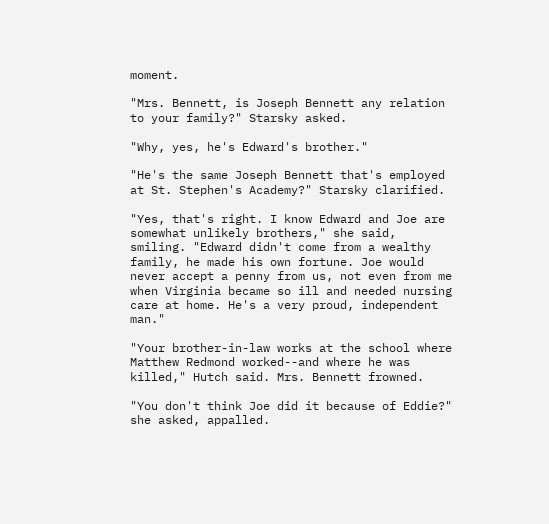moment.

"Mrs. Bennett, is Joseph Bennett any relation to your family?" Starsky asked.

"Why, yes, he's Edward's brother."

"He's the same Joseph Bennett that's employed at St. Stephen's Academy?" Starsky clarified.

"Yes, that's right. I know Edward and Joe are somewhat unlikely brothers," she said, smiling. "Edward didn't come from a wealthy family, he made his own fortune. Joe would never accept a penny from us, not even from me when Virginia became so ill and needed nursing care at home. He's a very proud, independent man."

"Your brother-in-law works at the school where Matthew Redmond worked--and where he was killed," Hutch said. Mrs. Bennett frowned.

"You don't think Joe did it because of Eddie?" she asked, appalled.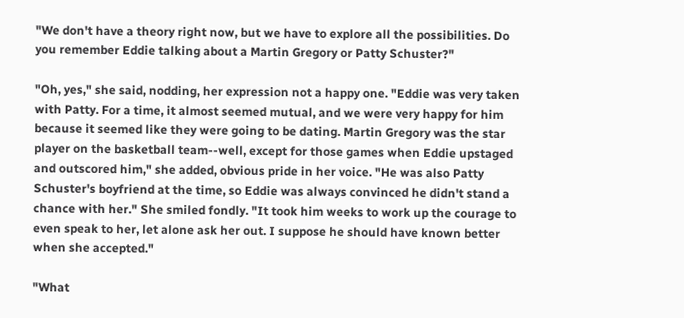"We don't have a theory right now, but we have to explore all the possibilities. Do you remember Eddie talking about a Martin Gregory or Patty Schuster?"

"Oh, yes," she said, nodding, her expression not a happy one. "Eddie was very taken with Patty. For a time, it almost seemed mutual, and we were very happy for him because it seemed like they were going to be dating. Martin Gregory was the star player on the basketball team--well, except for those games when Eddie upstaged and outscored him," she added, obvious pride in her voice. "He was also Patty Schuster's boyfriend at the time, so Eddie was always convinced he didn't stand a chance with her." She smiled fondly. "It took him weeks to work up the courage to even speak to her, let alone ask her out. I suppose he should have known better when she accepted."

"What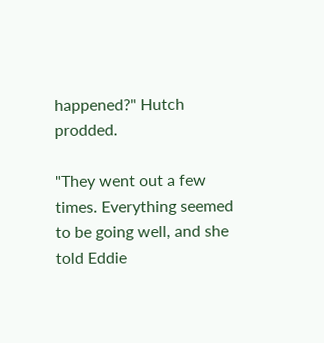happened?" Hutch prodded.

"They went out a few times. Everything seemed to be going well, and she told Eddie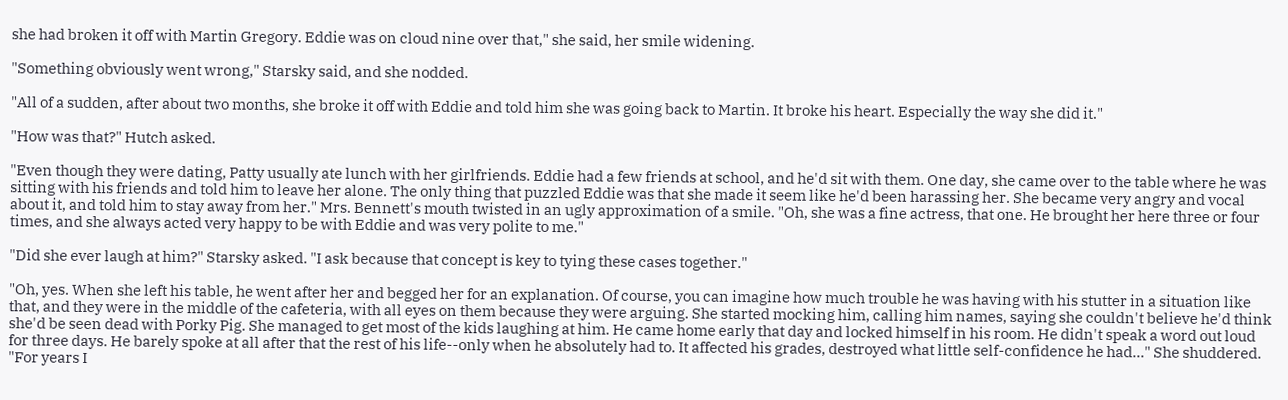she had broken it off with Martin Gregory. Eddie was on cloud nine over that," she said, her smile widening.

"Something obviously went wrong," Starsky said, and she nodded.

"All of a sudden, after about two months, she broke it off with Eddie and told him she was going back to Martin. It broke his heart. Especially the way she did it."

"How was that?" Hutch asked.

"Even though they were dating, Patty usually ate lunch with her girlfriends. Eddie had a few friends at school, and he'd sit with them. One day, she came over to the table where he was sitting with his friends and told him to leave her alone. The only thing that puzzled Eddie was that she made it seem like he'd been harassing her. She became very angry and vocal about it, and told him to stay away from her." Mrs. Bennett's mouth twisted in an ugly approximation of a smile. "Oh, she was a fine actress, that one. He brought her here three or four times, and she always acted very happy to be with Eddie and was very polite to me."

"Did she ever laugh at him?" Starsky asked. "I ask because that concept is key to tying these cases together."

"Oh, yes. When she left his table, he went after her and begged her for an explanation. Of course, you can imagine how much trouble he was having with his stutter in a situation like that, and they were in the middle of the cafeteria, with all eyes on them because they were arguing. She started mocking him, calling him names, saying she couldn't believe he'd think she'd be seen dead with Porky Pig. She managed to get most of the kids laughing at him. He came home early that day and locked himself in his room. He didn't speak a word out loud for three days. He barely spoke at all after that the rest of his life--only when he absolutely had to. It affected his grades, destroyed what little self-confidence he had..." She shuddered. "For years I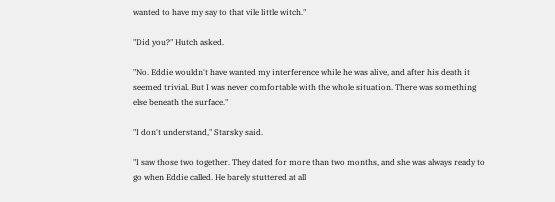wanted to have my say to that vile little witch."

"Did you?" Hutch asked.

"No. Eddie wouldn't have wanted my interference while he was alive, and after his death it seemed trivial. But I was never comfortable with the whole situation. There was something else beneath the surface."

"I don't understand," Starsky said.

"I saw those two together. They dated for more than two months, and she was always ready to go when Eddie called. He barely stuttered at all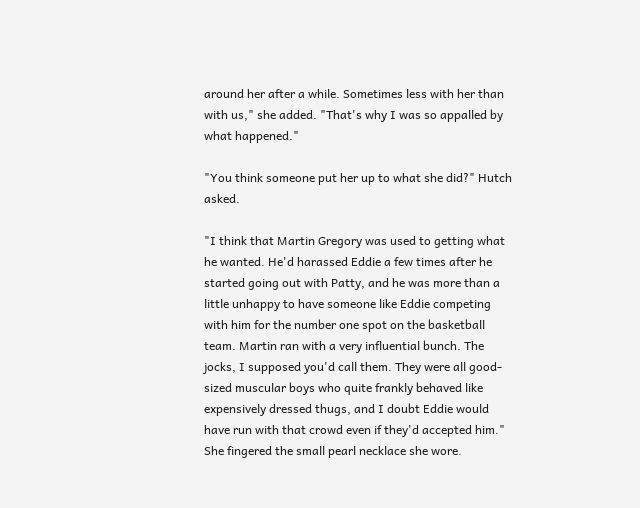around her after a while. Sometimes less with her than with us," she added. "That's why I was so appalled by what happened."

"You think someone put her up to what she did?" Hutch asked.

"I think that Martin Gregory was used to getting what he wanted. He'd harassed Eddie a few times after he started going out with Patty, and he was more than a little unhappy to have someone like Eddie competing with him for the number one spot on the basketball team. Martin ran with a very influential bunch. The jocks, I supposed you'd call them. They were all good-sized muscular boys who quite frankly behaved like expensively dressed thugs, and I doubt Eddie would have run with that crowd even if they'd accepted him." She fingered the small pearl necklace she wore.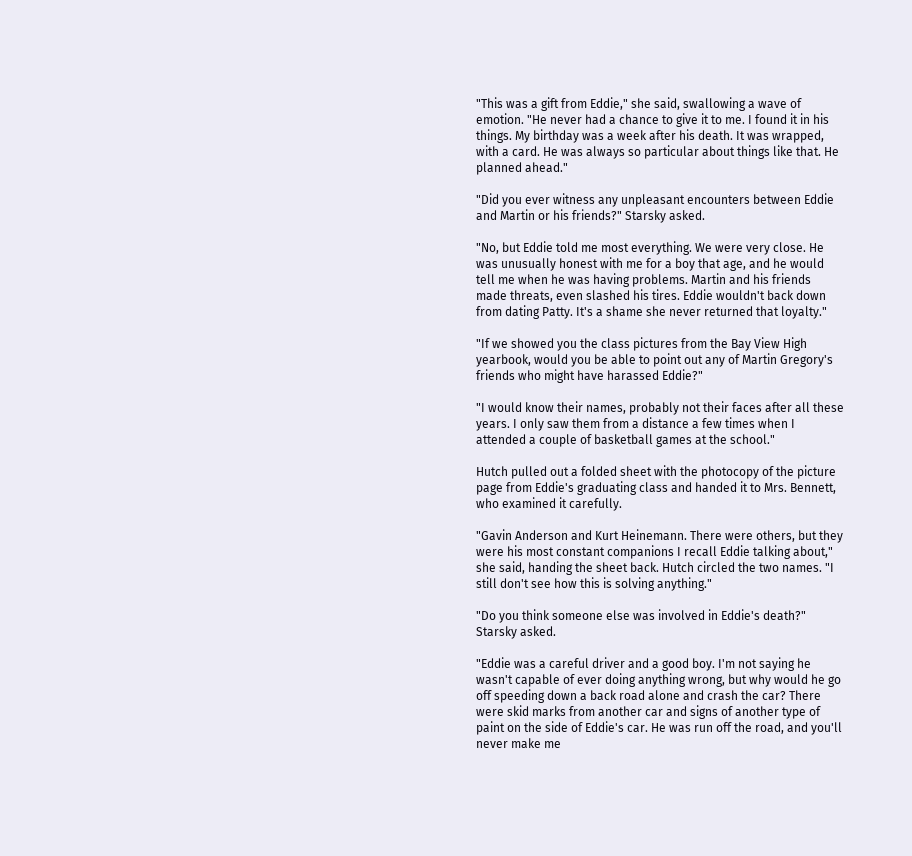"This was a gift from Eddie," she said, swallowing a wave of emotion. "He never had a chance to give it to me. I found it in his things. My birthday was a week after his death. It was wrapped, with a card. He was always so particular about things like that. He planned ahead."

"Did you ever witness any unpleasant encounters between Eddie and Martin or his friends?" Starsky asked.

"No, but Eddie told me most everything. We were very close. He was unusually honest with me for a boy that age, and he would tell me when he was having problems. Martin and his friends made threats, even slashed his tires. Eddie wouldn't back down from dating Patty. It's a shame she never returned that loyalty."

"If we showed you the class pictures from the Bay View High yearbook, would you be able to point out any of Martin Gregory's friends who might have harassed Eddie?"

"I would know their names, probably not their faces after all these years. I only saw them from a distance a few times when I attended a couple of basketball games at the school."

Hutch pulled out a folded sheet with the photocopy of the picture page from Eddie's graduating class and handed it to Mrs. Bennett, who examined it carefully.

"Gavin Anderson and Kurt Heinemann. There were others, but they were his most constant companions I recall Eddie talking about," she said, handing the sheet back. Hutch circled the two names. "I still don't see how this is solving anything."

"Do you think someone else was involved in Eddie's death?" Starsky asked.

"Eddie was a careful driver and a good boy. I'm not saying he wasn't capable of ever doing anything wrong, but why would he go off speeding down a back road alone and crash the car? There were skid marks from another car and signs of another type of paint on the side of Eddie's car. He was run off the road, and you'll never make me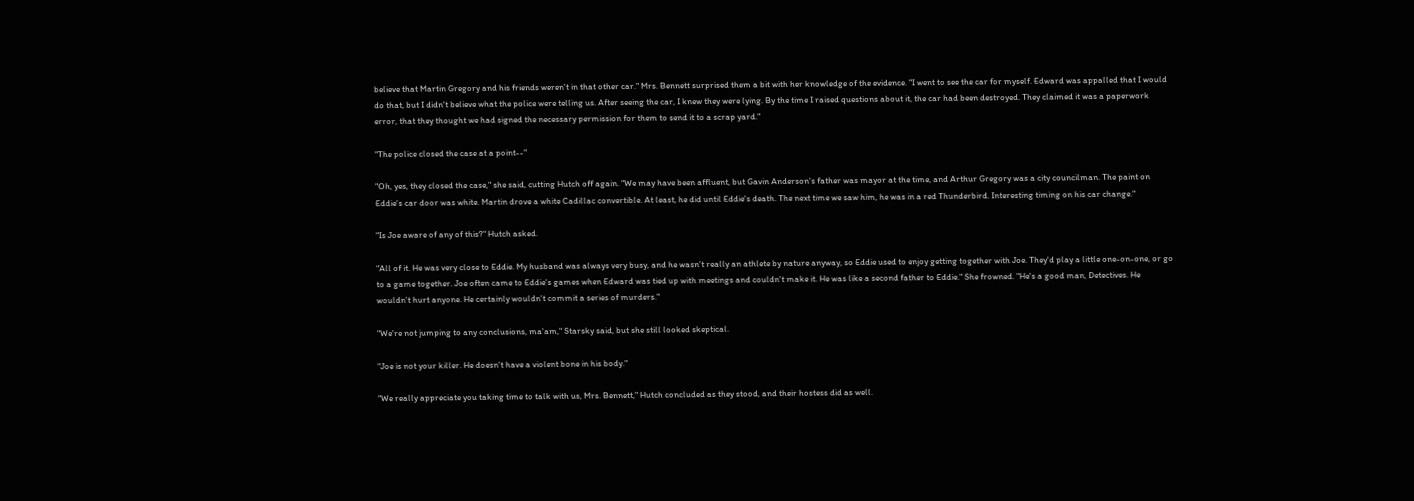believe that Martin Gregory and his friends weren't in that other car." Mrs. Bennett surprised them a bit with her knowledge of the evidence. "I went to see the car for myself. Edward was appalled that I would do that, but I didn't believe what the police were telling us. After seeing the car, I knew they were lying. By the time I raised questions about it, the car had been destroyed. They claimed it was a paperwork error, that they thought we had signed the necessary permission for them to send it to a scrap yard."

"The police closed the case at a point--"

"Oh, yes, they closed the case," she said, cutting Hutch off again. "We may have been affluent, but Gavin Anderson's father was mayor at the time, and Arthur Gregory was a city councilman. The paint on Eddie's car door was white. Martin drove a white Cadillac convertible. At least, he did until Eddie's death. The next time we saw him, he was in a red Thunderbird. Interesting timing on his car change."

"Is Joe aware of any of this?" Hutch asked.

"All of it. He was very close to Eddie. My husband was always very busy, and he wasn't really an athlete by nature anyway, so Eddie used to enjoy getting together with Joe. They'd play a little one-on-one, or go to a game together. Joe often came to Eddie's games when Edward was tied up with meetings and couldn't make it. He was like a second father to Eddie." She frowned. "He's a good man, Detectives. He wouldn't hurt anyone. He certainly wouldn't commit a series of murders."

"We're not jumping to any conclusions, ma'am," Starsky said, but she still looked skeptical.

"Joe is not your killer. He doesn't have a violent bone in his body."

"We really appreciate you taking time to talk with us, Mrs. Bennett," Hutch concluded as they stood, and their hostess did as well.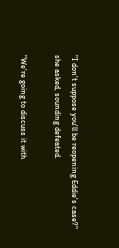"I don't suppose you'll be reopening Eddie's case?" she asked, sounding defeated.

"We're going to discuss it with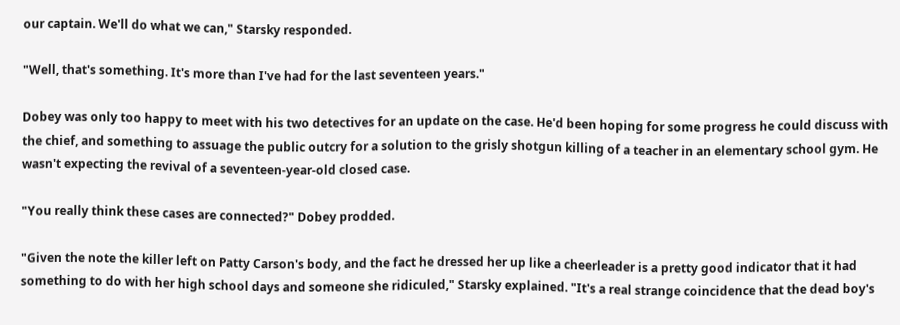our captain. We'll do what we can," Starsky responded.

"Well, that's something. It's more than I've had for the last seventeen years."

Dobey was only too happy to meet with his two detectives for an update on the case. He'd been hoping for some progress he could discuss with the chief, and something to assuage the public outcry for a solution to the grisly shotgun killing of a teacher in an elementary school gym. He wasn't expecting the revival of a seventeen-year-old closed case.

"You really think these cases are connected?" Dobey prodded.

"Given the note the killer left on Patty Carson's body, and the fact he dressed her up like a cheerleader is a pretty good indicator that it had something to do with her high school days and someone she ridiculed," Starsky explained. "It's a real strange coincidence that the dead boy's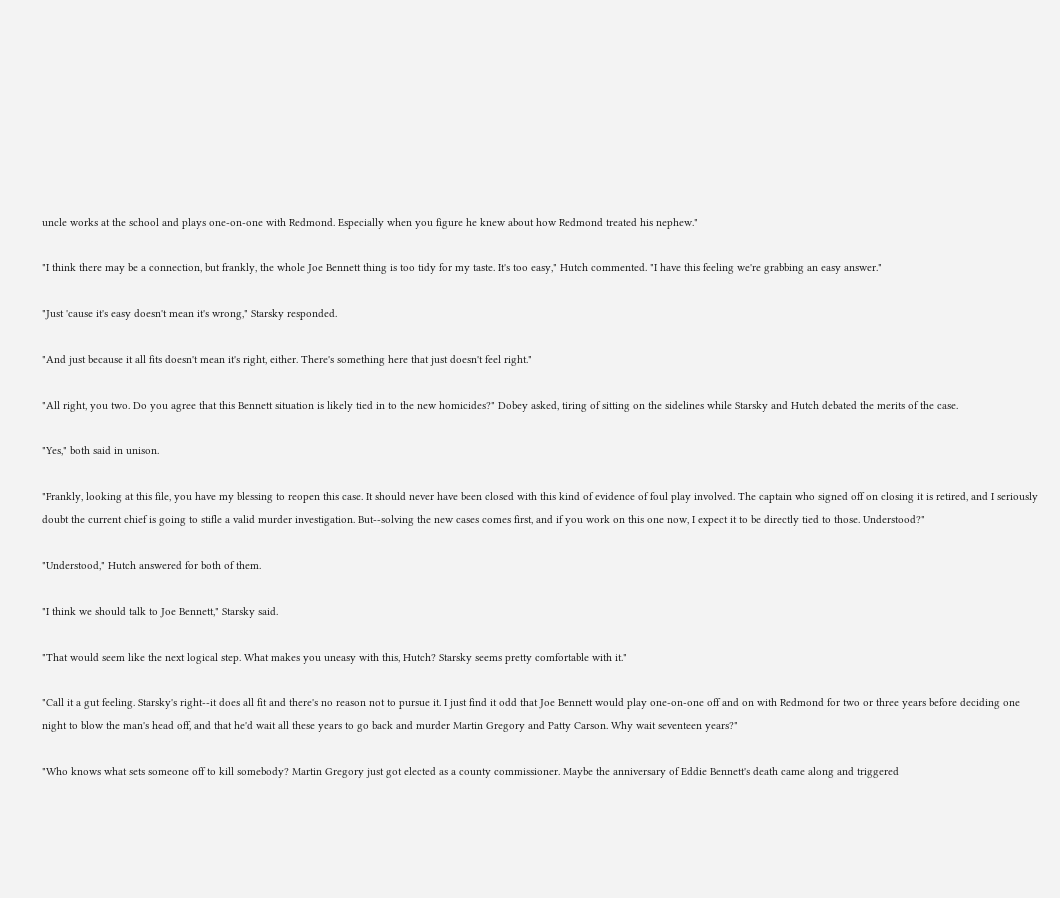uncle works at the school and plays one-on-one with Redmond. Especially when you figure he knew about how Redmond treated his nephew."

"I think there may be a connection, but frankly, the whole Joe Bennett thing is too tidy for my taste. It's too easy," Hutch commented. "I have this feeling we're grabbing an easy answer."

"Just 'cause it's easy doesn't mean it's wrong," Starsky responded.

"And just because it all fits doesn't mean it's right, either. There's something here that just doesn't feel right."

"All right, you two. Do you agree that this Bennett situation is likely tied in to the new homicides?" Dobey asked, tiring of sitting on the sidelines while Starsky and Hutch debated the merits of the case.

"Yes," both said in unison.

"Frankly, looking at this file, you have my blessing to reopen this case. It should never have been closed with this kind of evidence of foul play involved. The captain who signed off on closing it is retired, and I seriously doubt the current chief is going to stifle a valid murder investigation. But--solving the new cases comes first, and if you work on this one now, I expect it to be directly tied to those. Understood?"

"Understood," Hutch answered for both of them.

"I think we should talk to Joe Bennett," Starsky said.

"That would seem like the next logical step. What makes you uneasy with this, Hutch? Starsky seems pretty comfortable with it."

"Call it a gut feeling. Starsky's right--it does all fit and there's no reason not to pursue it. I just find it odd that Joe Bennett would play one-on-one off and on with Redmond for two or three years before deciding one night to blow the man's head off, and that he'd wait all these years to go back and murder Martin Gregory and Patty Carson. Why wait seventeen years?"

"Who knows what sets someone off to kill somebody? Martin Gregory just got elected as a county commissioner. Maybe the anniversary of Eddie Bennett's death came along and triggered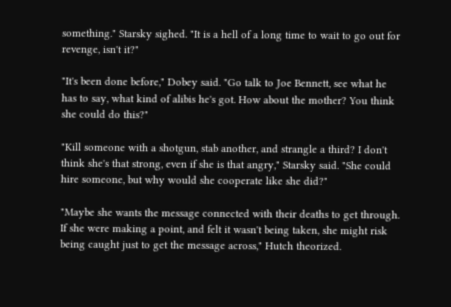something." Starsky sighed. "It is a hell of a long time to wait to go out for revenge, isn't it?"

"It's been done before," Dobey said. "Go talk to Joe Bennett, see what he has to say, what kind of alibis he's got. How about the mother? You think she could do this?"

"Kill someone with a shotgun, stab another, and strangle a third? I don't think she's that strong, even if she is that angry," Starsky said. "She could hire someone, but why would she cooperate like she did?"

"Maybe she wants the message connected with their deaths to get through. If she were making a point, and felt it wasn't being taken, she might risk being caught just to get the message across," Hutch theorized.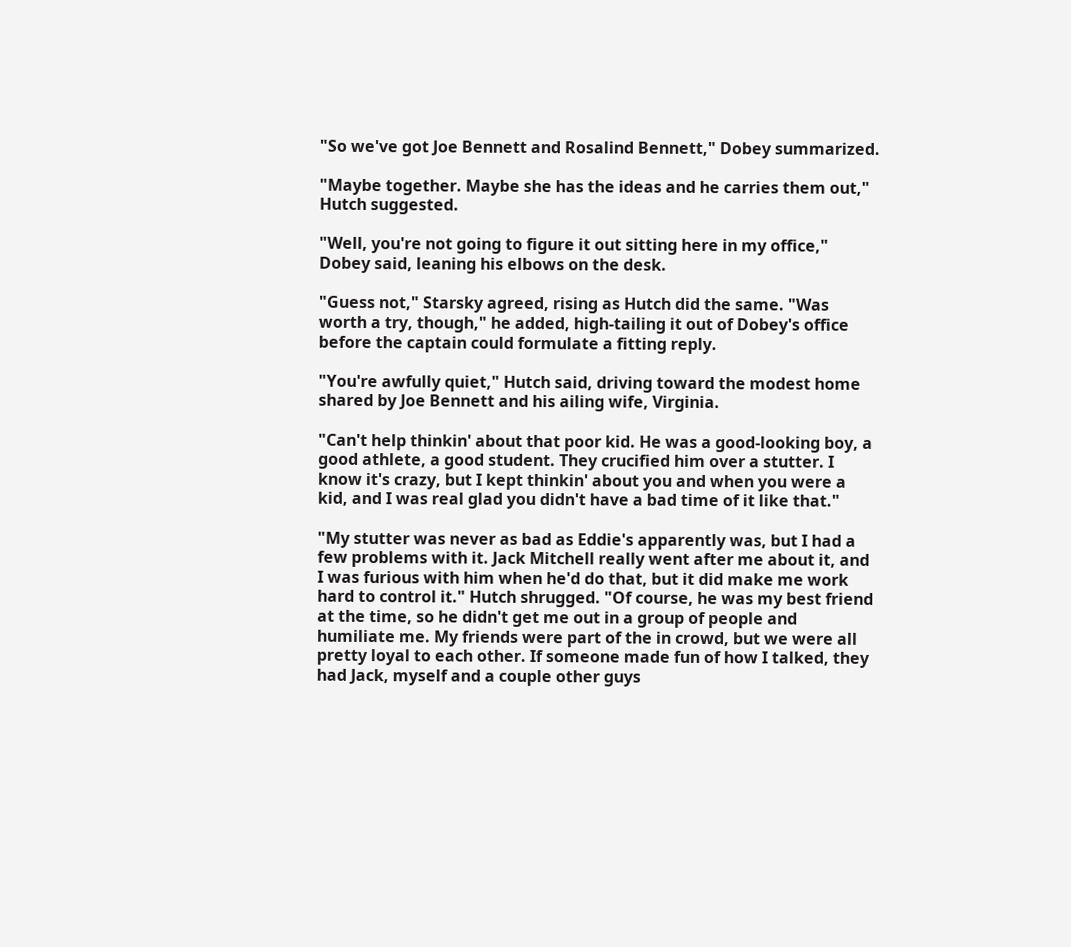"So we've got Joe Bennett and Rosalind Bennett," Dobey summarized.

"Maybe together. Maybe she has the ideas and he carries them out," Hutch suggested.

"Well, you're not going to figure it out sitting here in my office," Dobey said, leaning his elbows on the desk.

"Guess not," Starsky agreed, rising as Hutch did the same. "Was worth a try, though," he added, high-tailing it out of Dobey's office before the captain could formulate a fitting reply.

"You're awfully quiet," Hutch said, driving toward the modest home shared by Joe Bennett and his ailing wife, Virginia.

"Can't help thinkin' about that poor kid. He was a good-looking boy, a good athlete, a good student. They crucified him over a stutter. I know it's crazy, but I kept thinkin' about you and when you were a kid, and I was real glad you didn't have a bad time of it like that."

"My stutter was never as bad as Eddie's apparently was, but I had a few problems with it. Jack Mitchell really went after me about it, and I was furious with him when he'd do that, but it did make me work hard to control it." Hutch shrugged. "Of course, he was my best friend at the time, so he didn't get me out in a group of people and humiliate me. My friends were part of the in crowd, but we were all pretty loyal to each other. If someone made fun of how I talked, they had Jack, myself and a couple other guys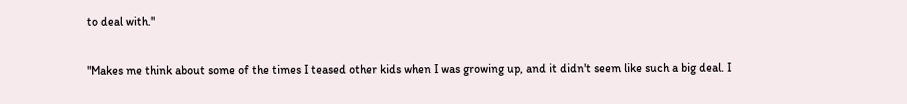to deal with."

"Makes me think about some of the times I teased other kids when I was growing up, and it didn't seem like such a big deal. I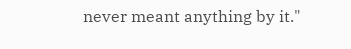never meant anything by it."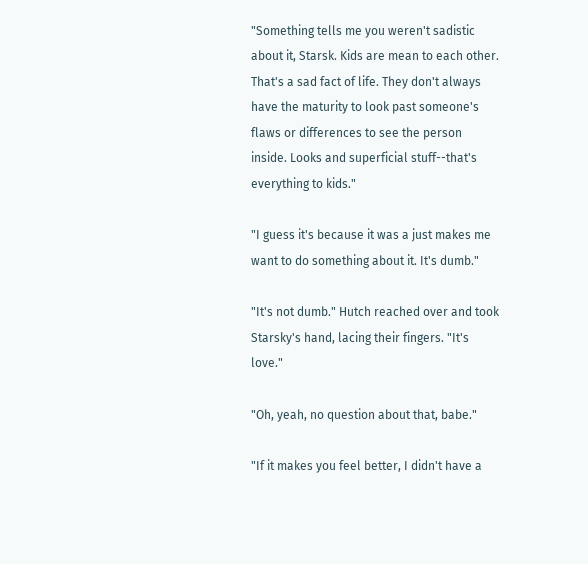"Something tells me you weren't sadistic about it, Starsk. Kids are mean to each other. That's a sad fact of life. They don't always have the maturity to look past someone's flaws or differences to see the person inside. Looks and superficial stuff--that's everything to kids."

"I guess it's because it was a just makes me want to do something about it. It's dumb."

"It's not dumb." Hutch reached over and took Starsky's hand, lacing their fingers. "It's love."

"Oh, yeah, no question about that, babe."

"If it makes you feel better, I didn't have a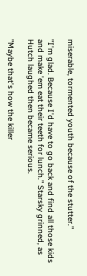miserable, tormented youth because of the stutter."

"I'm glad. Because I'd have to go back and find all those kids and make 'em eat their teeth for lunch." Starsky grinned, as Hutch laughed then became serious.

"Maybe that's how the killer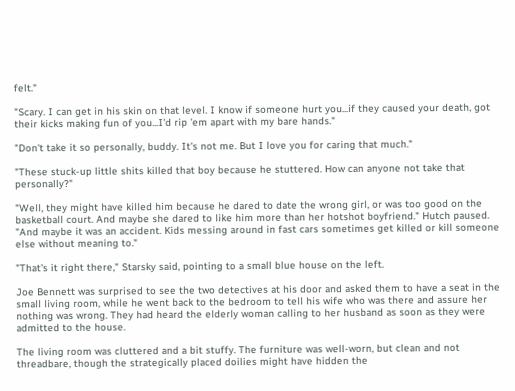felt."

"Scary. I can get in his skin on that level. I know if someone hurt you...if they caused your death, got their kicks making fun of you...I'd rip 'em apart with my bare hands."

"Don't take it so personally, buddy. It's not me. But I love you for caring that much."

"These stuck-up little shits killed that boy because he stuttered. How can anyone not take that personally?"

"Well, they might have killed him because he dared to date the wrong girl, or was too good on the basketball court. And maybe she dared to like him more than her hotshot boyfriend." Hutch paused. "And maybe it was an accident. Kids messing around in fast cars sometimes get killed or kill someone else without meaning to."

"That's it right there," Starsky said, pointing to a small blue house on the left.

Joe Bennett was surprised to see the two detectives at his door and asked them to have a seat in the small living room, while he went back to the bedroom to tell his wife who was there and assure her nothing was wrong. They had heard the elderly woman calling to her husband as soon as they were admitted to the house.

The living room was cluttered and a bit stuffy. The furniture was well-worn, but clean and not threadbare, though the strategically placed doilies might have hidden the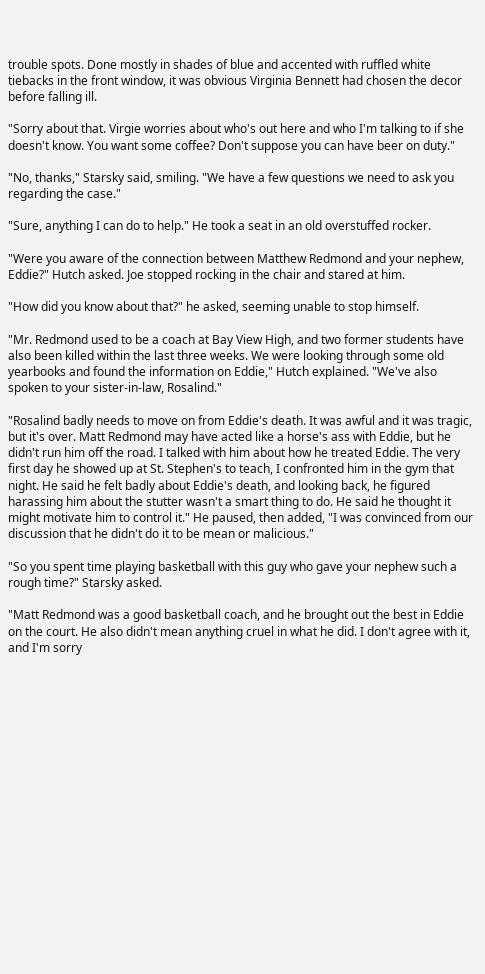trouble spots. Done mostly in shades of blue and accented with ruffled white tiebacks in the front window, it was obvious Virginia Bennett had chosen the decor before falling ill.

"Sorry about that. Virgie worries about who's out here and who I'm talking to if she doesn't know. You want some coffee? Don't suppose you can have beer on duty."

"No, thanks," Starsky said, smiling. "We have a few questions we need to ask you regarding the case."

"Sure, anything I can do to help." He took a seat in an old overstuffed rocker.

"Were you aware of the connection between Matthew Redmond and your nephew, Eddie?" Hutch asked. Joe stopped rocking in the chair and stared at him.

"How did you know about that?" he asked, seeming unable to stop himself.

"Mr. Redmond used to be a coach at Bay View High, and two former students have also been killed within the last three weeks. We were looking through some old yearbooks and found the information on Eddie," Hutch explained. "We've also spoken to your sister-in-law, Rosalind."

"Rosalind badly needs to move on from Eddie's death. It was awful and it was tragic, but it's over. Matt Redmond may have acted like a horse's ass with Eddie, but he didn't run him off the road. I talked with him about how he treated Eddie. The very first day he showed up at St. Stephen's to teach, I confronted him in the gym that night. He said he felt badly about Eddie's death, and looking back, he figured harassing him about the stutter wasn't a smart thing to do. He said he thought it might motivate him to control it." He paused, then added, "I was convinced from our discussion that he didn't do it to be mean or malicious."

"So you spent time playing basketball with this guy who gave your nephew such a rough time?" Starsky asked.

"Matt Redmond was a good basketball coach, and he brought out the best in Eddie on the court. He also didn't mean anything cruel in what he did. I don't agree with it, and I'm sorry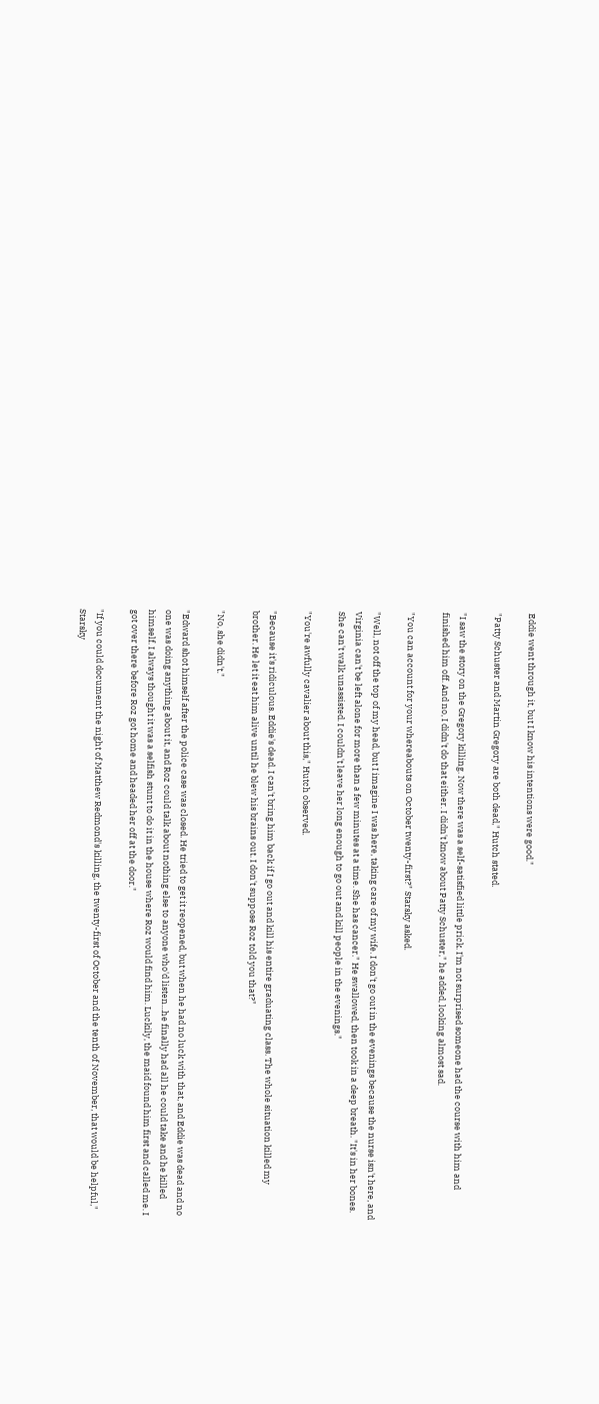Eddie went through it, but I know his intentions were good."

"Patty Schuster and Martin Gregory are both dead," Hutch stated.

"I saw the story on the Gregory killing. Now there was a self-satisfied little prick. I'm not surprised someone had the course with him and finished him off. And no, I didn't do that either. I didn't know about Patty Schuster," he added, looking almost sad.

"You can account for your whereabouts on October twenty-first?" Starsky asked.

"Well, not off the top of my head, but I imagine I was here, taking care of my wife. I don't go out in the evenings because the nurse isn't here, and Virginia can't be left alone for more than a few minutes at a time. She has cancer." He swallowed, then took in a deep breath. "It's in her bones. She can't walk unassisted. I couldn't leave her long enough to go out and kill people in the evenings."

"You're awfully cavalier about this," Hutch observed.

"Because it's ridiculous. Eddie's dead. I can't bring him back if I go out and kill his entire graduating class. The whole situation killed my brother. He let it eat him alive until he blew his brains out. I don't suppose Roz told you that?"

"No, she didn't."

"Edward shot himself after the police case was closed. He tried to get it reopened, but when he had no luck with that, and Eddie was dead and no one was doing anything about it, and Roz could talk about nothing else to anyone who'd listen...he finally had all he could take and he killed himself. I always thought it was a selfish stunt to do it in the house where Roz would find him. Luckily, the maid found him first and called me. I got over there before Roz got home and headed her off at the door."

"If you could document the night of Matthew Redmond's killing, the twenty-first of October and the tenth of November, that would be helpful," Starsky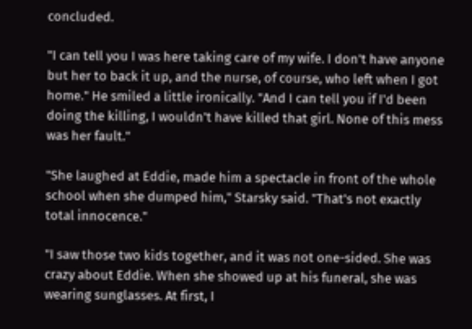concluded.

"I can tell you I was here taking care of my wife. I don't have anyone but her to back it up, and the nurse, of course, who left when I got home." He smiled a little ironically. "And I can tell you if I'd been doing the killing, I wouldn't have killed that girl. None of this mess was her fault."

"She laughed at Eddie, made him a spectacle in front of the whole school when she dumped him," Starsky said. "That's not exactly total innocence."

"I saw those two kids together, and it was not one-sided. She was crazy about Eddie. When she showed up at his funeral, she was wearing sunglasses. At first, I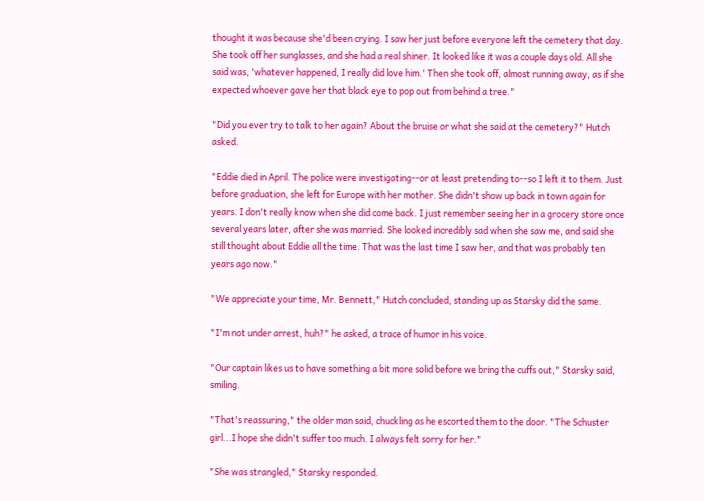thought it was because she'd been crying. I saw her just before everyone left the cemetery that day. She took off her sunglasses, and she had a real shiner. It looked like it was a couple days old. All she said was, 'whatever happened, I really did love him.' Then she took off, almost running away, as if she expected whoever gave her that black eye to pop out from behind a tree."

"Did you ever try to talk to her again? About the bruise or what she said at the cemetery?" Hutch asked.

"Eddie died in April. The police were investigating--or at least pretending to--so I left it to them. Just before graduation, she left for Europe with her mother. She didn't show up back in town again for years. I don't really know when she did come back. I just remember seeing her in a grocery store once several years later, after she was married. She looked incredibly sad when she saw me, and said she still thought about Eddie all the time. That was the last time I saw her, and that was probably ten years ago now."

"We appreciate your time, Mr. Bennett," Hutch concluded, standing up as Starsky did the same.

"I'm not under arrest, huh?" he asked, a trace of humor in his voice.

"Our captain likes us to have something a bit more solid before we bring the cuffs out," Starsky said, smiling.

"That's reassuring," the older man said, chuckling as he escorted them to the door. "The Schuster girl...I hope she didn't suffer too much. I always felt sorry for her."

"She was strangled," Starsky responded.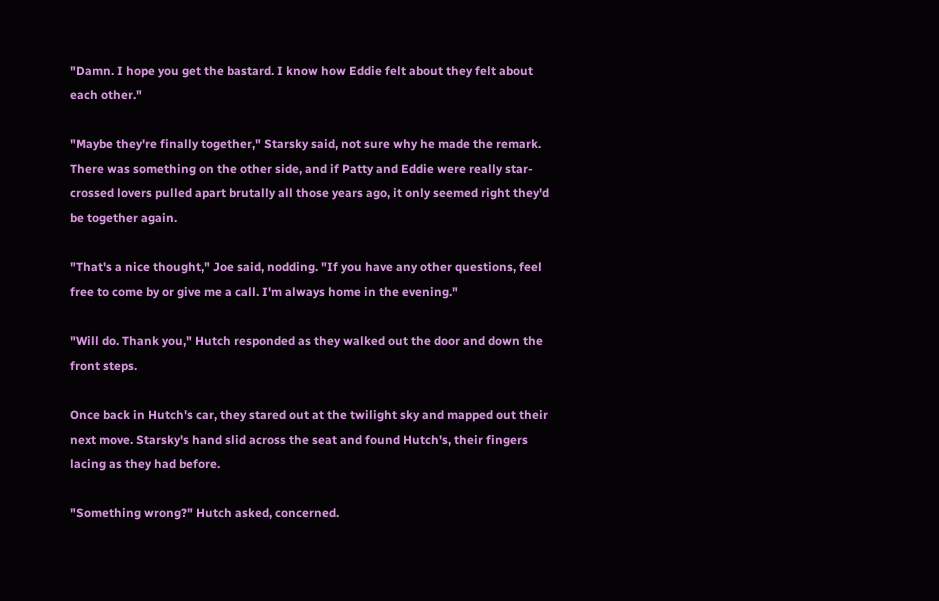"Damn. I hope you get the bastard. I know how Eddie felt about they felt about each other."

"Maybe they're finally together," Starsky said, not sure why he made the remark. There was something on the other side, and if Patty and Eddie were really star-crossed lovers pulled apart brutally all those years ago, it only seemed right they'd be together again.

"That's a nice thought," Joe said, nodding. "If you have any other questions, feel free to come by or give me a call. I'm always home in the evening."

"Will do. Thank you," Hutch responded as they walked out the door and down the front steps.

Once back in Hutch's car, they stared out at the twilight sky and mapped out their next move. Starsky's hand slid across the seat and found Hutch's, their fingers lacing as they had before.

"Something wrong?" Hutch asked, concerned.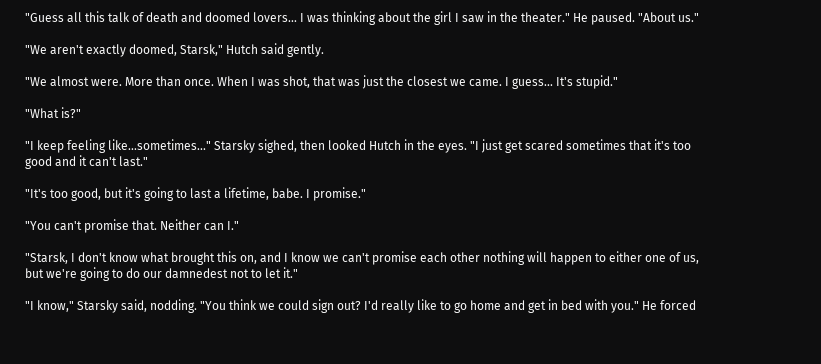"Guess all this talk of death and doomed lovers... I was thinking about the girl I saw in the theater." He paused. "About us."

"We aren't exactly doomed, Starsk," Hutch said gently.

"We almost were. More than once. When I was shot, that was just the closest we came. I guess... It's stupid."

"What is?"

"I keep feeling like...sometimes..." Starsky sighed, then looked Hutch in the eyes. "I just get scared sometimes that it's too good and it can't last."

"It's too good, but it's going to last a lifetime, babe. I promise."

"You can't promise that. Neither can I."

"Starsk, I don't know what brought this on, and I know we can't promise each other nothing will happen to either one of us, but we're going to do our damnedest not to let it."

"I know," Starsky said, nodding. "You think we could sign out? I'd really like to go home and get in bed with you." He forced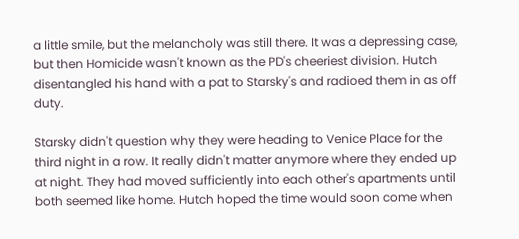a little smile, but the melancholy was still there. It was a depressing case, but then Homicide wasn't known as the PD's cheeriest division. Hutch disentangled his hand with a pat to Starsky's and radioed them in as off duty.

Starsky didn't question why they were heading to Venice Place for the third night in a row. It really didn't matter anymore where they ended up at night. They had moved sufficiently into each other's apartments until both seemed like home. Hutch hoped the time would soon come when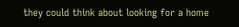they could think about looking for a home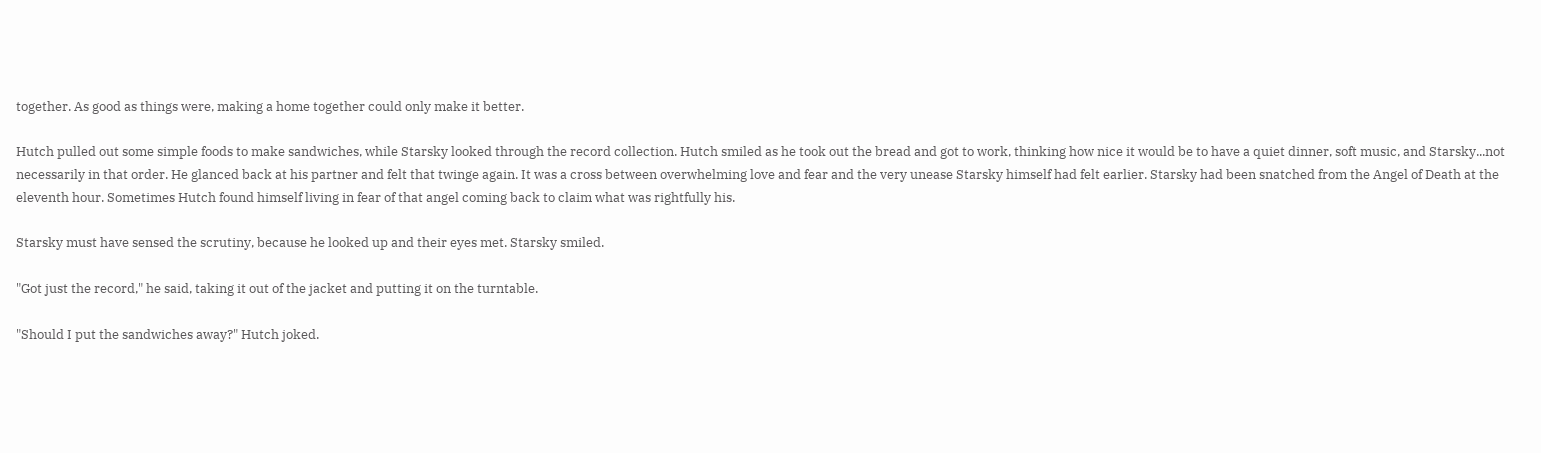together. As good as things were, making a home together could only make it better.

Hutch pulled out some simple foods to make sandwiches, while Starsky looked through the record collection. Hutch smiled as he took out the bread and got to work, thinking how nice it would be to have a quiet dinner, soft music, and Starsky...not necessarily in that order. He glanced back at his partner and felt that twinge again. It was a cross between overwhelming love and fear and the very unease Starsky himself had felt earlier. Starsky had been snatched from the Angel of Death at the eleventh hour. Sometimes Hutch found himself living in fear of that angel coming back to claim what was rightfully his.

Starsky must have sensed the scrutiny, because he looked up and their eyes met. Starsky smiled.

"Got just the record," he said, taking it out of the jacket and putting it on the turntable.

"Should I put the sandwiches away?" Hutch joked.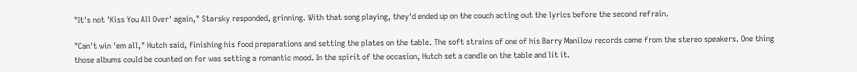"It's not 'Kiss You All Over' again," Starsky responded, grinning. With that song playing, they'd ended up on the couch acting out the lyrics before the second refrain.

"Can't win 'em all," Hutch said, finishing his food preparations and setting the plates on the table. The soft strains of one of his Barry Manilow records came from the stereo speakers. One thing those albums could be counted on for was setting a romantic mood. In the spirit of the occasion, Hutch set a candle on the table and lit it.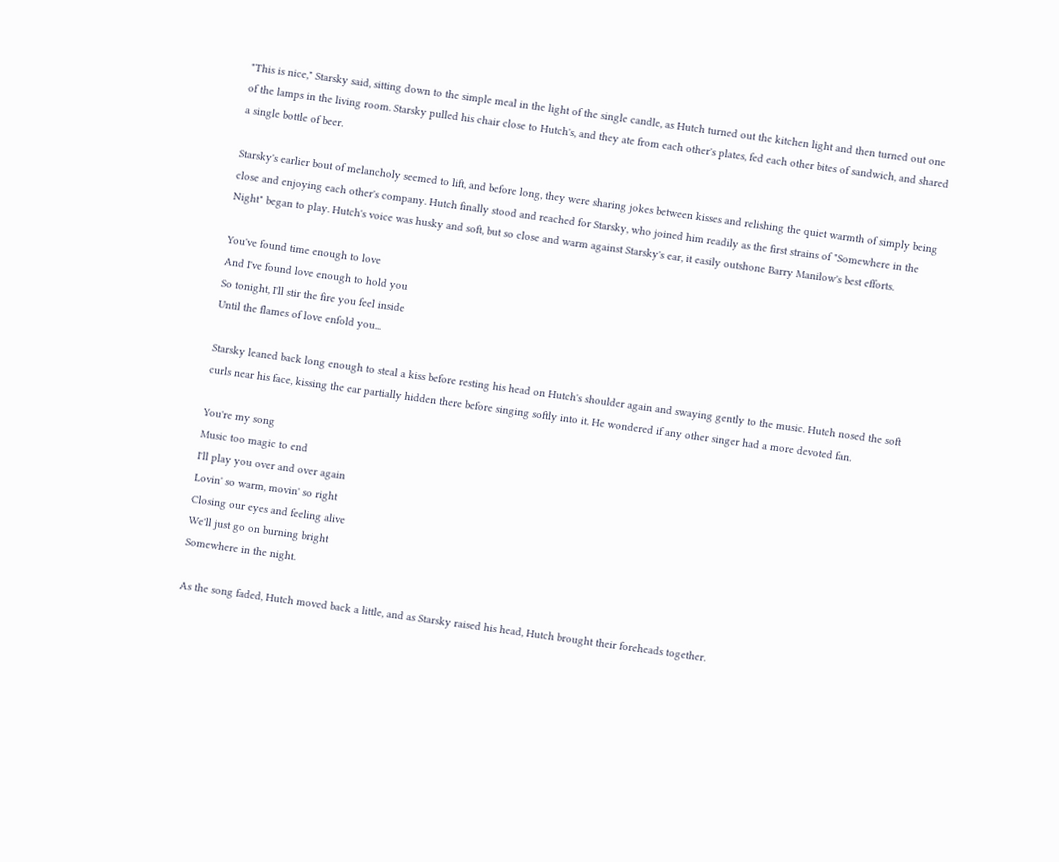"This is nice," Starsky said, sitting down to the simple meal in the light of the single candle, as Hutch turned out the kitchen light and then turned out one of the lamps in the living room. Starsky pulled his chair close to Hutch's, and they ate from each other's plates, fed each other bites of sandwich, and shared a single bottle of beer.

Starsky's earlier bout of melancholy seemed to lift, and before long, they were sharing jokes between kisses and relishing the quiet warmth of simply being close and enjoying each other's company. Hutch finally stood and reached for Starsky, who joined him readily as the first strains of "Somewhere in the Night" began to play. Hutch's voice was husky and soft, but so close and warm against Starsky's ear, it easily outshone Barry Manilow's best efforts.

You've found time enough to love
And I've found love enough to hold you
So tonight, I'll stir the fire you feel inside
Until the flames of love enfold you...

Starsky leaned back long enough to steal a kiss before resting his head on Hutch's shoulder again and swaying gently to the music. Hutch nosed the soft curls near his face, kissing the ear partially hidden there before singing softly into it. He wondered if any other singer had a more devoted fan.

You're my song
Music too magic to end
I'll play you over and over again
Lovin' so warm, movin' so right
Closing our eyes and feeling alive
We'll just go on burning bright
Somewhere in the night.

As the song faded, Hutch moved back a little, and as Starsky raised his head, Hutch brought their foreheads together.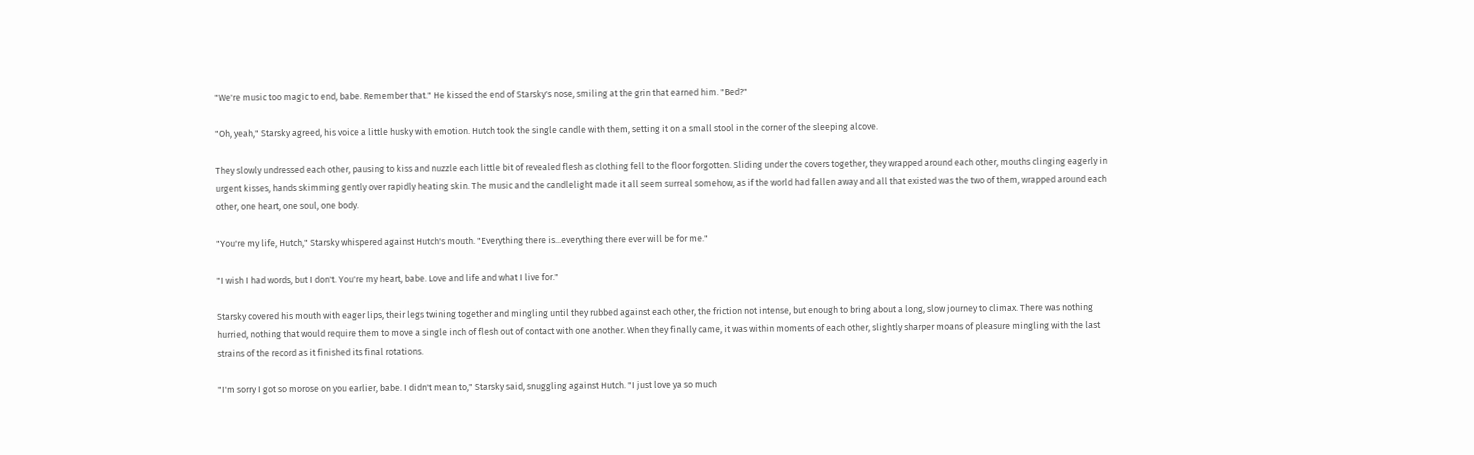"We're music too magic to end, babe. Remember that." He kissed the end of Starsky's nose, smiling at the grin that earned him. "Bed?"

"Oh, yeah," Starsky agreed, his voice a little husky with emotion. Hutch took the single candle with them, setting it on a small stool in the corner of the sleeping alcove.

They slowly undressed each other, pausing to kiss and nuzzle each little bit of revealed flesh as clothing fell to the floor forgotten. Sliding under the covers together, they wrapped around each other, mouths clinging eagerly in urgent kisses, hands skimming gently over rapidly heating skin. The music and the candlelight made it all seem surreal somehow, as if the world had fallen away and all that existed was the two of them, wrapped around each other, one heart, one soul, one body.

"You're my life, Hutch," Starsky whispered against Hutch's mouth. "Everything there is...everything there ever will be for me."

"I wish I had words, but I don't. You're my heart, babe. Love and life and what I live for."

Starsky covered his mouth with eager lips, their legs twining together and mingling until they rubbed against each other, the friction not intense, but enough to bring about a long, slow journey to climax. There was nothing hurried, nothing that would require them to move a single inch of flesh out of contact with one another. When they finally came, it was within moments of each other, slightly sharper moans of pleasure mingling with the last strains of the record as it finished its final rotations.

"I'm sorry I got so morose on you earlier, babe. I didn't mean to," Starsky said, snuggling against Hutch. "I just love ya so much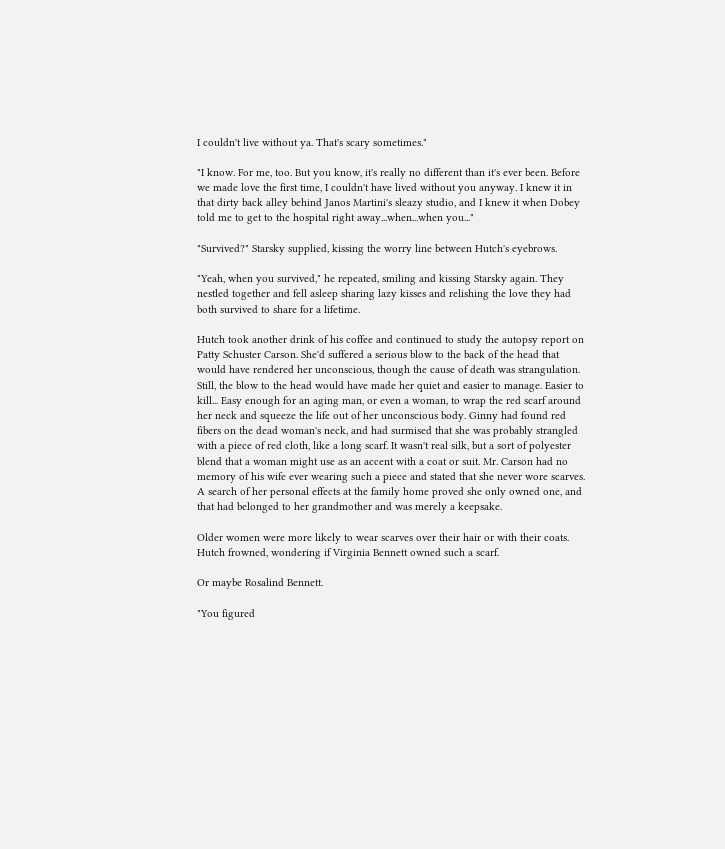I couldn't live without ya. That's scary sometimes."

"I know. For me, too. But you know, it's really no different than it's ever been. Before we made love the first time, I couldn't have lived without you anyway. I knew it in that dirty back alley behind Janos Martini's sleazy studio, and I knew it when Dobey told me to get to the hospital right away...when...when you..."

"Survived?" Starsky supplied, kissing the worry line between Hutch's eyebrows.

"Yeah, when you survived," he repeated, smiling and kissing Starsky again. They nestled together and fell asleep sharing lazy kisses and relishing the love they had both survived to share for a lifetime.

Hutch took another drink of his coffee and continued to study the autopsy report on Patty Schuster Carson. She'd suffered a serious blow to the back of the head that would have rendered her unconscious, though the cause of death was strangulation. Still, the blow to the head would have made her quiet and easier to manage. Easier to kill... Easy enough for an aging man, or even a woman, to wrap the red scarf around her neck and squeeze the life out of her unconscious body. Ginny had found red fibers on the dead woman's neck, and had surmised that she was probably strangled with a piece of red cloth, like a long scarf. It wasn't real silk, but a sort of polyester blend that a woman might use as an accent with a coat or suit. Mr. Carson had no memory of his wife ever wearing such a piece and stated that she never wore scarves. A search of her personal effects at the family home proved she only owned one, and that had belonged to her grandmother and was merely a keepsake.

Older women were more likely to wear scarves over their hair or with their coats. Hutch frowned, wondering if Virginia Bennett owned such a scarf.

Or maybe Rosalind Bennett.

"You figured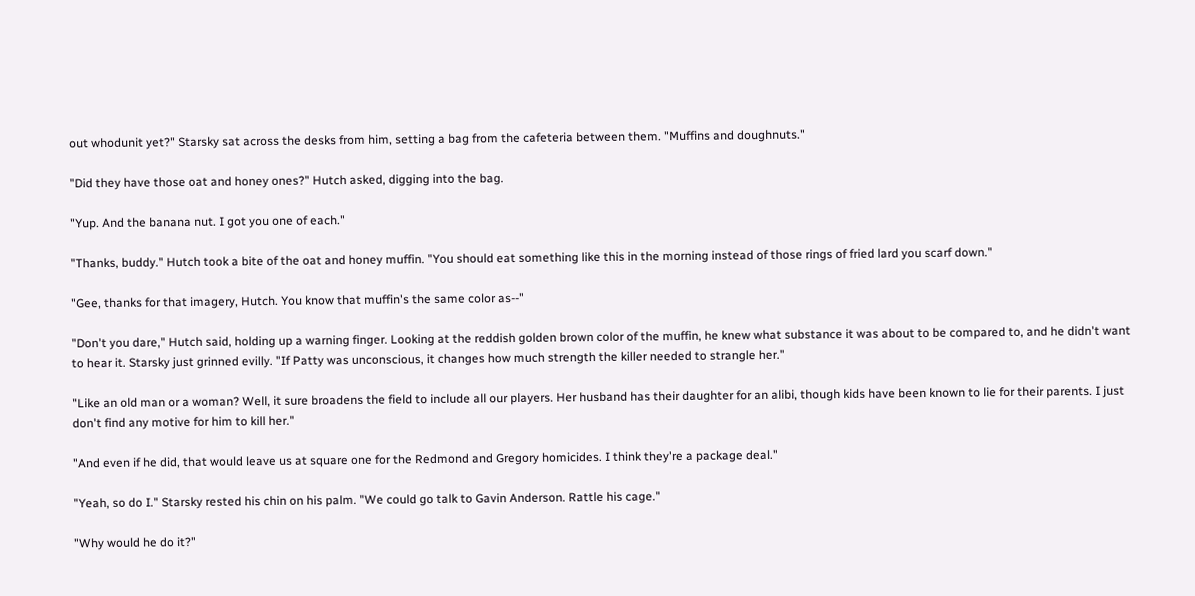out whodunit yet?" Starsky sat across the desks from him, setting a bag from the cafeteria between them. "Muffins and doughnuts."

"Did they have those oat and honey ones?" Hutch asked, digging into the bag.

"Yup. And the banana nut. I got you one of each."

"Thanks, buddy." Hutch took a bite of the oat and honey muffin. "You should eat something like this in the morning instead of those rings of fried lard you scarf down."

"Gee, thanks for that imagery, Hutch. You know that muffin's the same color as--"

"Don't you dare," Hutch said, holding up a warning finger. Looking at the reddish golden brown color of the muffin, he knew what substance it was about to be compared to, and he didn't want to hear it. Starsky just grinned evilly. "If Patty was unconscious, it changes how much strength the killer needed to strangle her."

"Like an old man or a woman? Well, it sure broadens the field to include all our players. Her husband has their daughter for an alibi, though kids have been known to lie for their parents. I just don't find any motive for him to kill her."

"And even if he did, that would leave us at square one for the Redmond and Gregory homicides. I think they're a package deal."

"Yeah, so do I." Starsky rested his chin on his palm. "We could go talk to Gavin Anderson. Rattle his cage."

"Why would he do it?"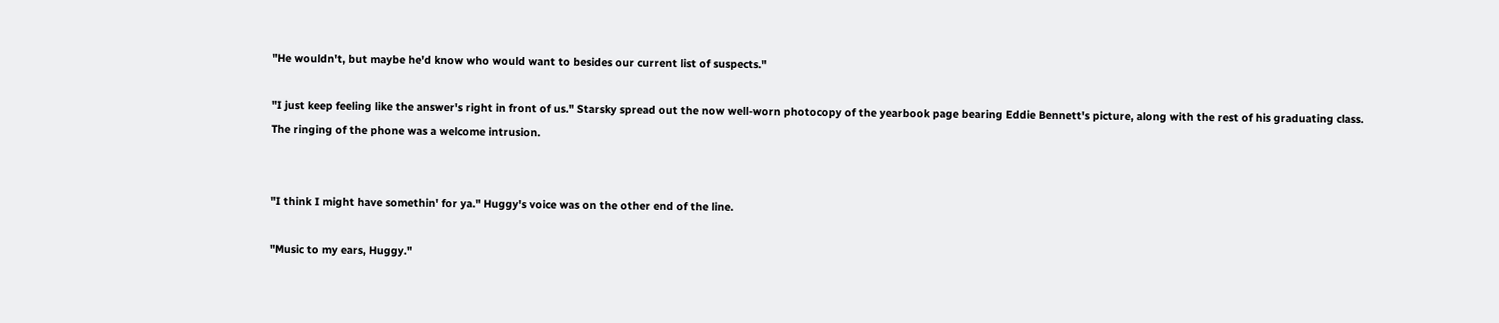"He wouldn't, but maybe he'd know who would want to besides our current list of suspects."

"I just keep feeling like the answer's right in front of us." Starsky spread out the now well-worn photocopy of the yearbook page bearing Eddie Bennett's picture, along with the rest of his graduating class. The ringing of the phone was a welcome intrusion.


"I think I might have somethin' for ya." Huggy's voice was on the other end of the line.

"Music to my ears, Huggy."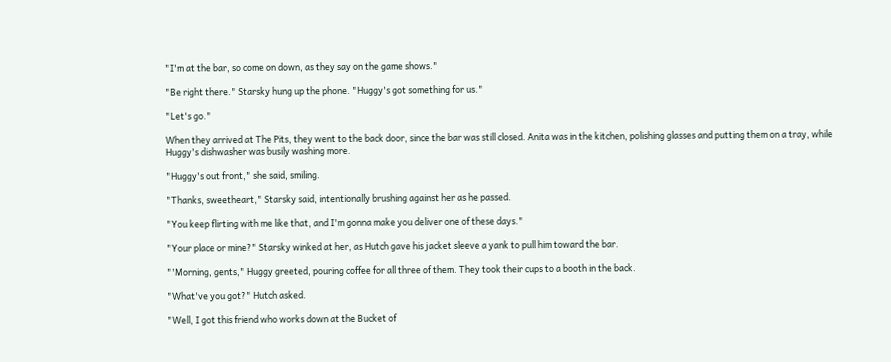"I'm at the bar, so come on down, as they say on the game shows."

"Be right there." Starsky hung up the phone. "Huggy's got something for us."

"Let's go."

When they arrived at The Pits, they went to the back door, since the bar was still closed. Anita was in the kitchen, polishing glasses and putting them on a tray, while Huggy's dishwasher was busily washing more.

"Huggy's out front," she said, smiling.

"Thanks, sweetheart," Starsky said, intentionally brushing against her as he passed.

"You keep flirting with me like that, and I'm gonna make you deliver one of these days."

"Your place or mine?" Starsky winked at her, as Hutch gave his jacket sleeve a yank to pull him toward the bar.

"'Morning, gents," Huggy greeted, pouring coffee for all three of them. They took their cups to a booth in the back.

"What've you got?" Hutch asked.

"Well, I got this friend who works down at the Bucket of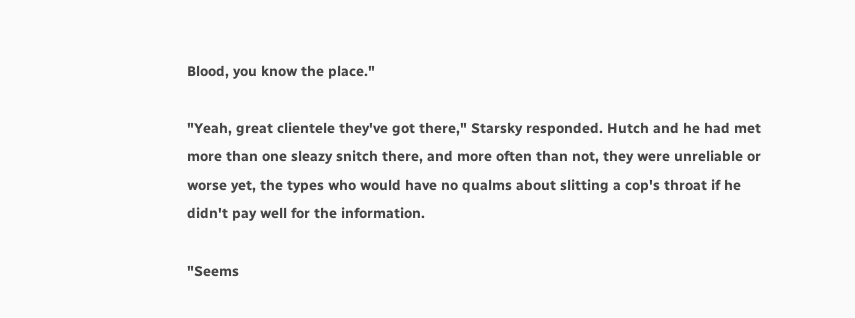Blood, you know the place."

"Yeah, great clientele they've got there," Starsky responded. Hutch and he had met more than one sleazy snitch there, and more often than not, they were unreliable or worse yet, the types who would have no qualms about slitting a cop's throat if he didn't pay well for the information.

"Seems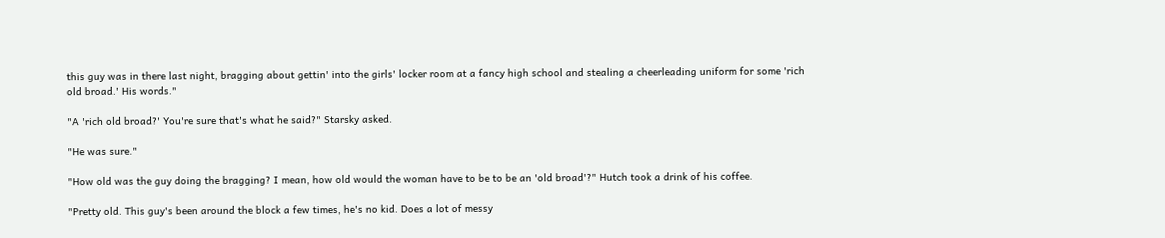this guy was in there last night, bragging about gettin' into the girls' locker room at a fancy high school and stealing a cheerleading uniform for some 'rich old broad.' His words."

"A 'rich old broad?' You're sure that's what he said?" Starsky asked.

"He was sure."

"How old was the guy doing the bragging? I mean, how old would the woman have to be to be an 'old broad'?" Hutch took a drink of his coffee.

"Pretty old. This guy's been around the block a few times, he's no kid. Does a lot of messy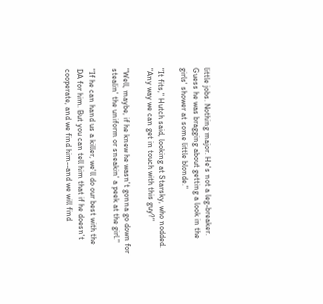little jobs. Nothing major. He's not a leg-breaker. Guess he was bragging about getting a look in the girls' shower at some little blonde."

"It fits," Hutch said, looking at Starsky, who nodded. "Any way we can get in touch with this guy?"

"Well, maybe, if he knew he wasn't gonna go down for stealin' the uniform or sneakin' a peek at the girl."

"If he can hand us a killer, we'll do our best with the DA for him. But you can tell him that if he doesn't cooperate, and we find him--and we will find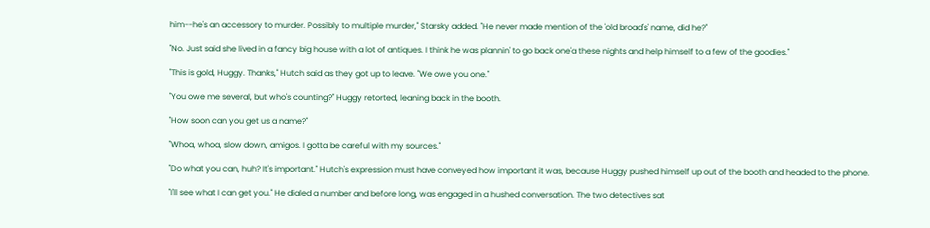him--he's an accessory to murder. Possibly to multiple murder," Starsky added. "He never made mention of the 'old broad's' name, did he?"

"No. Just said she lived in a fancy big house with a lot of antiques. I think he was plannin' to go back one'a these nights and help himself to a few of the goodies."

"This is gold, Huggy. Thanks," Hutch said as they got up to leave. "We owe you one."

"You owe me several, but who's counting?" Huggy retorted, leaning back in the booth.

"How soon can you get us a name?"

"Whoa, whoa, slow down, amigos. I gotta be careful with my sources."

"Do what you can, huh? It's important." Hutch's expression must have conveyed how important it was, because Huggy pushed himself up out of the booth and headed to the phone.

"I'll see what I can get you." He dialed a number and before long, was engaged in a hushed conversation. The two detectives sat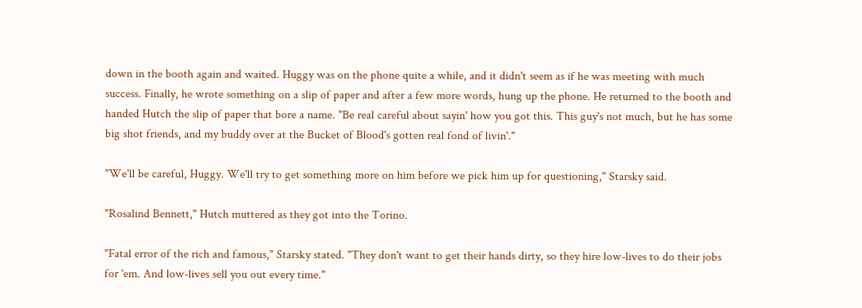down in the booth again and waited. Huggy was on the phone quite a while, and it didn't seem as if he was meeting with much success. Finally, he wrote something on a slip of paper and after a few more words, hung up the phone. He returned to the booth and handed Hutch the slip of paper that bore a name. "Be real careful about sayin' how you got this. This guy's not much, but he has some big shot friends, and my buddy over at the Bucket of Blood's gotten real fond of livin'."

"We'll be careful, Huggy. We'll try to get something more on him before we pick him up for questioning," Starsky said.

"Rosalind Bennett," Hutch muttered as they got into the Torino.

"Fatal error of the rich and famous," Starsky stated. "They don't want to get their hands dirty, so they hire low-lives to do their jobs for 'em. And low-lives sell you out every time."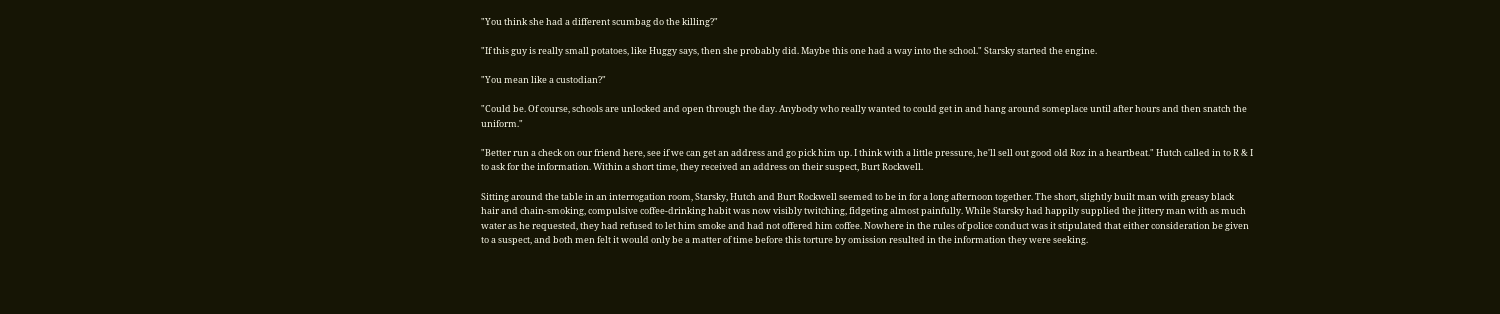"You think she had a different scumbag do the killing?"

"If this guy is really small potatoes, like Huggy says, then she probably did. Maybe this one had a way into the school." Starsky started the engine.

"You mean like a custodian?"

"Could be. Of course, schools are unlocked and open through the day. Anybody who really wanted to could get in and hang around someplace until after hours and then snatch the uniform."

"Better run a check on our friend here, see if we can get an address and go pick him up. I think with a little pressure, he'll sell out good old Roz in a heartbeat." Hutch called in to R & I to ask for the information. Within a short time, they received an address on their suspect, Burt Rockwell.

Sitting around the table in an interrogation room, Starsky, Hutch and Burt Rockwell seemed to be in for a long afternoon together. The short, slightly built man with greasy black hair and chain-smoking, compulsive coffee-drinking habit was now visibly twitching, fidgeting almost painfully. While Starsky had happily supplied the jittery man with as much water as he requested, they had refused to let him smoke and had not offered him coffee. Nowhere in the rules of police conduct was it stipulated that either consideration be given to a suspect, and both men felt it would only be a matter of time before this torture by omission resulted in the information they were seeking.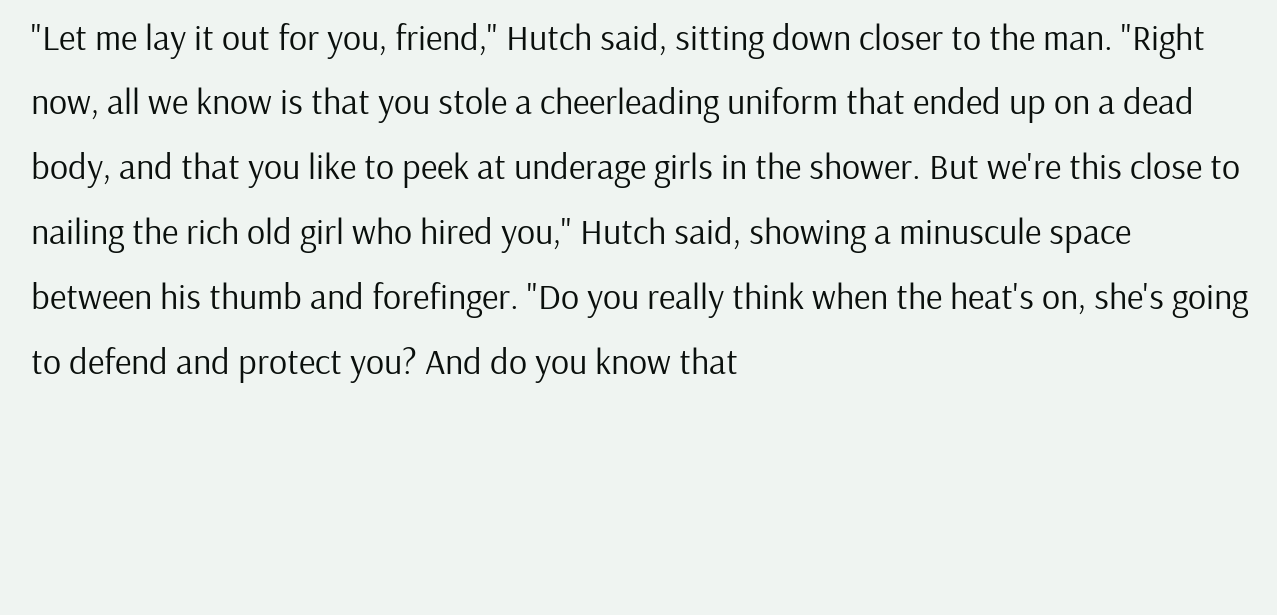"Let me lay it out for you, friend," Hutch said, sitting down closer to the man. "Right now, all we know is that you stole a cheerleading uniform that ended up on a dead body, and that you like to peek at underage girls in the shower. But we're this close to nailing the rich old girl who hired you," Hutch said, showing a minuscule space between his thumb and forefinger. "Do you really think when the heat's on, she's going to defend and protect you? And do you know that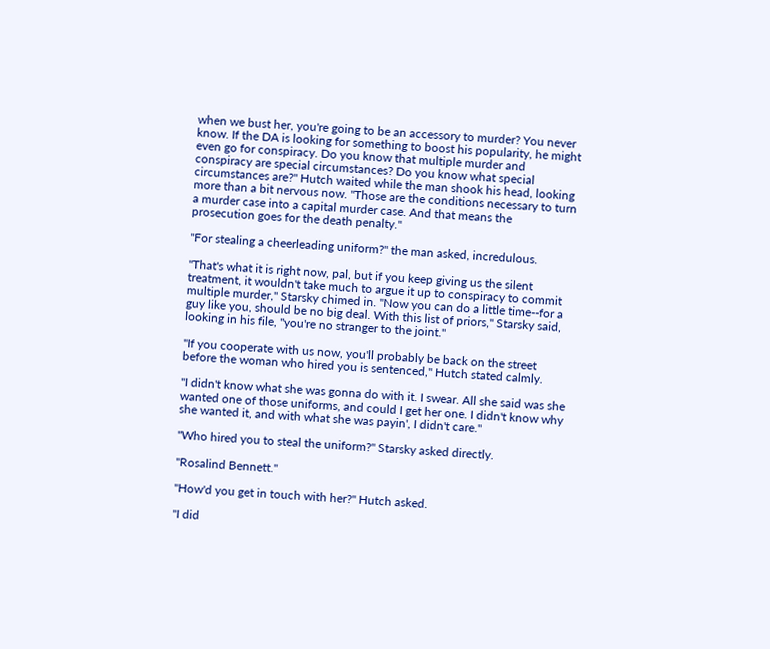when we bust her, you're going to be an accessory to murder? You never know. If the DA is looking for something to boost his popularity, he might even go for conspiracy. Do you know that multiple murder and conspiracy are special circumstances? Do you know what special circumstances are?" Hutch waited while the man shook his head, looking more than a bit nervous now. "Those are the conditions necessary to turn a murder case into a capital murder case. And that means the prosecution goes for the death penalty."

"For stealing a cheerleading uniform?" the man asked, incredulous.

"That's what it is right now, pal, but if you keep giving us the silent treatment, it wouldn't take much to argue it up to conspiracy to commit multiple murder," Starsky chimed in. "Now you can do a little time--for a guy like you, should be no big deal. With this list of priors," Starsky said, looking in his file, "you're no stranger to the joint."

"If you cooperate with us now, you'll probably be back on the street before the woman who hired you is sentenced," Hutch stated calmly.

"I didn't know what she was gonna do with it. I swear. All she said was she wanted one of those uniforms, and could I get her one. I didn't know why she wanted it, and with what she was payin', I didn't care."

"Who hired you to steal the uniform?" Starsky asked directly.

"Rosalind Bennett."

"How'd you get in touch with her?" Hutch asked.

"I did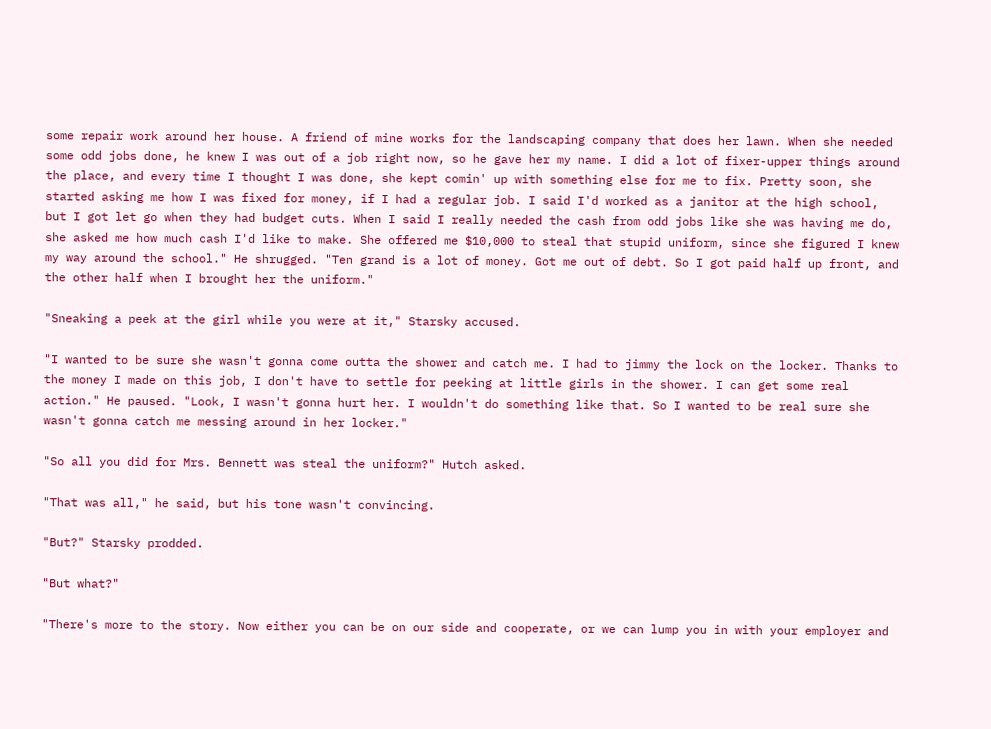some repair work around her house. A friend of mine works for the landscaping company that does her lawn. When she needed some odd jobs done, he knew I was out of a job right now, so he gave her my name. I did a lot of fixer-upper things around the place, and every time I thought I was done, she kept comin' up with something else for me to fix. Pretty soon, she started asking me how I was fixed for money, if I had a regular job. I said I'd worked as a janitor at the high school, but I got let go when they had budget cuts. When I said I really needed the cash from odd jobs like she was having me do, she asked me how much cash I'd like to make. She offered me $10,000 to steal that stupid uniform, since she figured I knew my way around the school." He shrugged. "Ten grand is a lot of money. Got me out of debt. So I got paid half up front, and the other half when I brought her the uniform."

"Sneaking a peek at the girl while you were at it," Starsky accused.

"I wanted to be sure she wasn't gonna come outta the shower and catch me. I had to jimmy the lock on the locker. Thanks to the money I made on this job, I don't have to settle for peeking at little girls in the shower. I can get some real action." He paused. "Look, I wasn't gonna hurt her. I wouldn't do something like that. So I wanted to be real sure she wasn't gonna catch me messing around in her locker."

"So all you did for Mrs. Bennett was steal the uniform?" Hutch asked.

"That was all," he said, but his tone wasn't convincing.

"But?" Starsky prodded.

"But what?"

"There's more to the story. Now either you can be on our side and cooperate, or we can lump you in with your employer and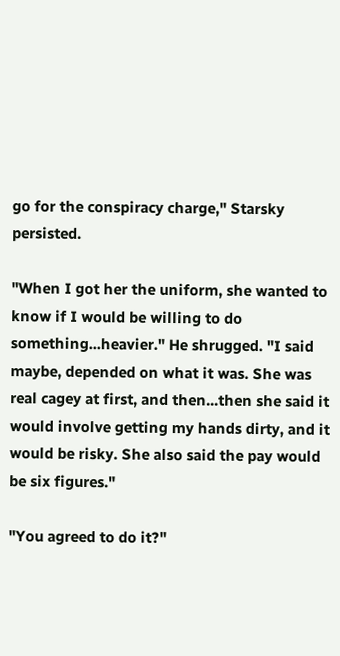go for the conspiracy charge," Starsky persisted.

"When I got her the uniform, she wanted to know if I would be willing to do something...heavier." He shrugged. "I said maybe, depended on what it was. She was real cagey at first, and then...then she said it would involve getting my hands dirty, and it would be risky. She also said the pay would be six figures."

"You agreed to do it?"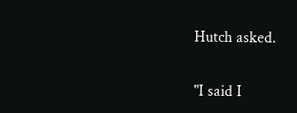Hutch asked.

"I said I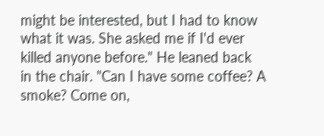might be interested, but I had to know what it was. She asked me if I'd ever killed anyone before." He leaned back in the chair. "Can I have some coffee? A smoke? Come on,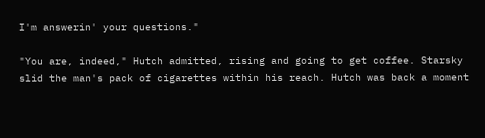I'm answerin' your questions."

"You are, indeed," Hutch admitted, rising and going to get coffee. Starsky slid the man's pack of cigarettes within his reach. Hutch was back a moment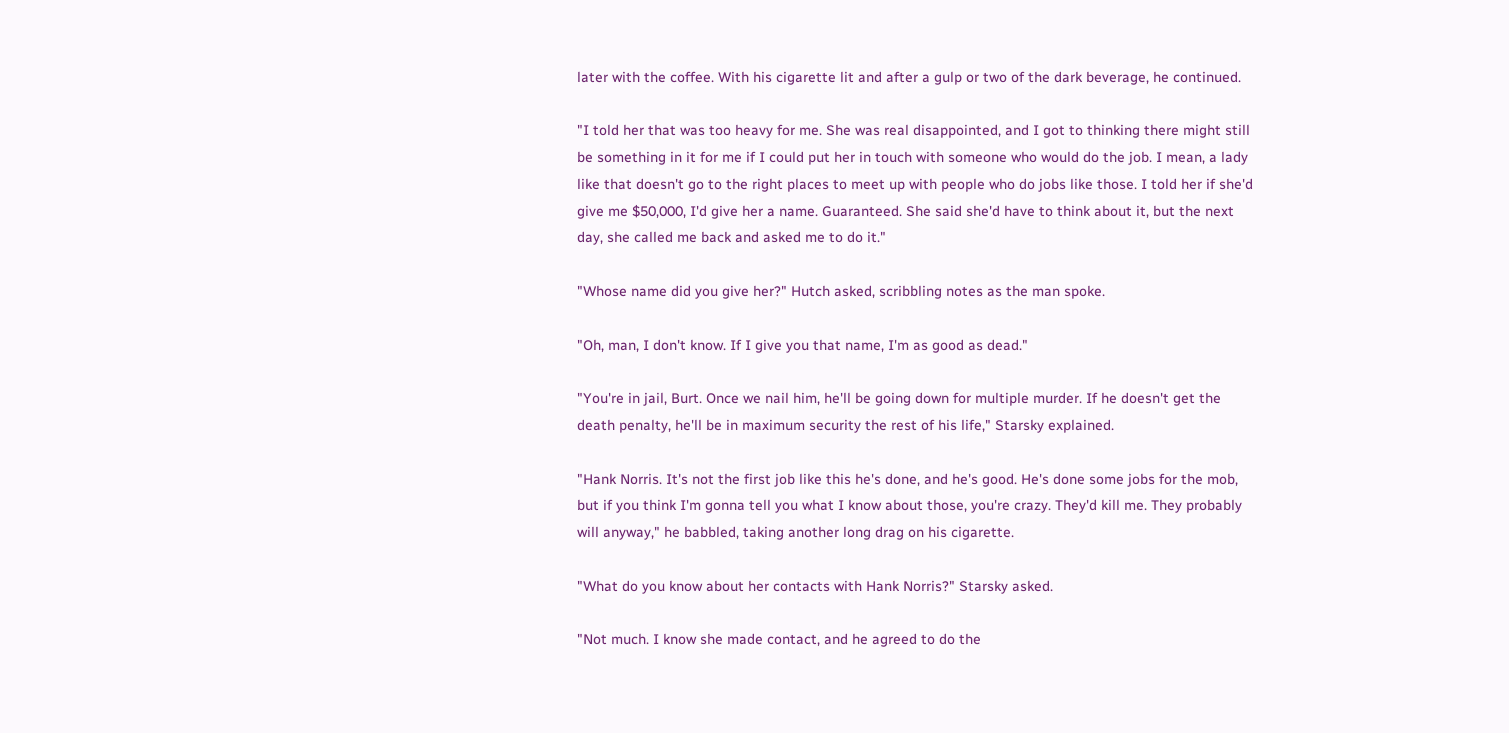later with the coffee. With his cigarette lit and after a gulp or two of the dark beverage, he continued.

"I told her that was too heavy for me. She was real disappointed, and I got to thinking there might still be something in it for me if I could put her in touch with someone who would do the job. I mean, a lady like that doesn't go to the right places to meet up with people who do jobs like those. I told her if she'd give me $50,000, I'd give her a name. Guaranteed. She said she'd have to think about it, but the next day, she called me back and asked me to do it."

"Whose name did you give her?" Hutch asked, scribbling notes as the man spoke.

"Oh, man, I don't know. If I give you that name, I'm as good as dead."

"You're in jail, Burt. Once we nail him, he'll be going down for multiple murder. If he doesn't get the death penalty, he'll be in maximum security the rest of his life," Starsky explained.

"Hank Norris. It's not the first job like this he's done, and he's good. He's done some jobs for the mob, but if you think I'm gonna tell you what I know about those, you're crazy. They'd kill me. They probably will anyway," he babbled, taking another long drag on his cigarette.

"What do you know about her contacts with Hank Norris?" Starsky asked.

"Not much. I know she made contact, and he agreed to do the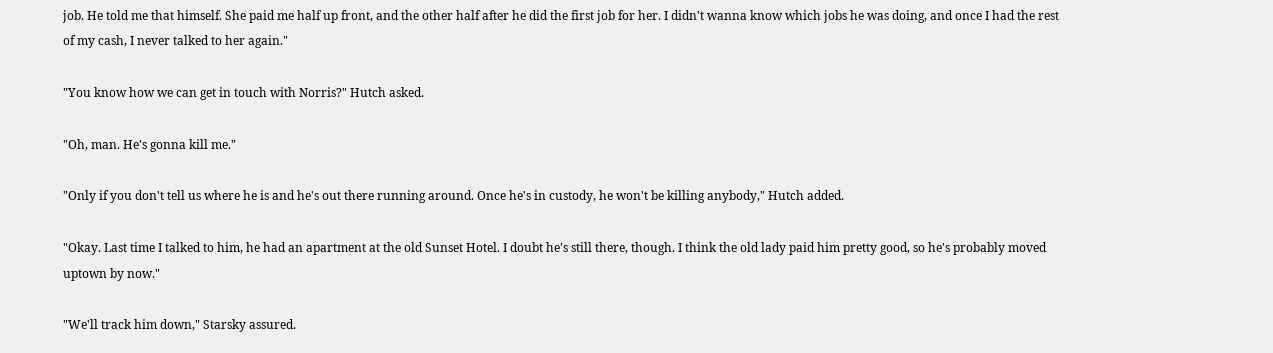job. He told me that himself. She paid me half up front, and the other half after he did the first job for her. I didn't wanna know which jobs he was doing, and once I had the rest of my cash, I never talked to her again."

"You know how we can get in touch with Norris?" Hutch asked.

"Oh, man. He's gonna kill me."

"Only if you don't tell us where he is and he's out there running around. Once he's in custody, he won't be killing anybody," Hutch added.

"Okay. Last time I talked to him, he had an apartment at the old Sunset Hotel. I doubt he's still there, though. I think the old lady paid him pretty good, so he's probably moved uptown by now."

"We'll track him down," Starsky assured.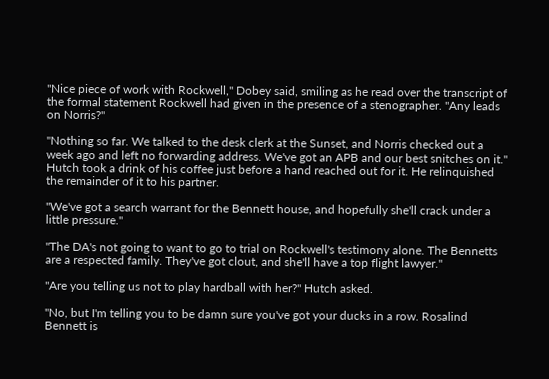"Nice piece of work with Rockwell," Dobey said, smiling as he read over the transcript of the formal statement Rockwell had given in the presence of a stenographer. "Any leads on Norris?"

"Nothing so far. We talked to the desk clerk at the Sunset, and Norris checked out a week ago and left no forwarding address. We've got an APB and our best snitches on it." Hutch took a drink of his coffee just before a hand reached out for it. He relinquished the remainder of it to his partner.

"We've got a search warrant for the Bennett house, and hopefully she'll crack under a little pressure."

"The DA's not going to want to go to trial on Rockwell's testimony alone. The Bennetts are a respected family. They've got clout, and she'll have a top flight lawyer."

"Are you telling us not to play hardball with her?" Hutch asked.

"No, but I'm telling you to be damn sure you've got your ducks in a row. Rosalind Bennett is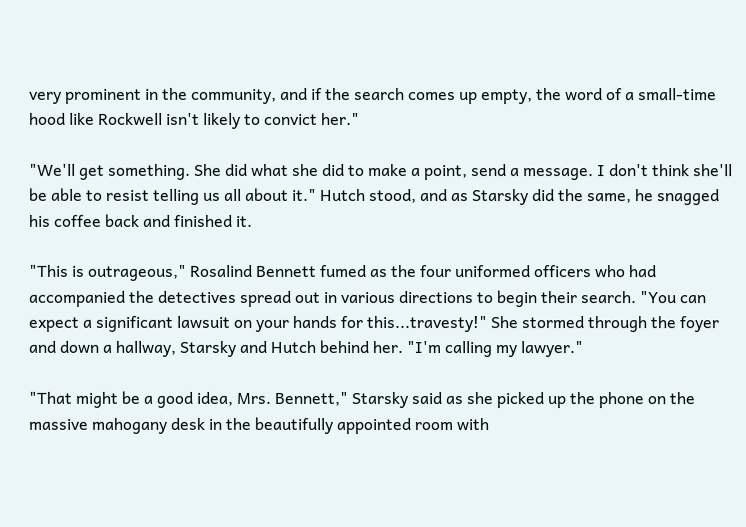very prominent in the community, and if the search comes up empty, the word of a small-time hood like Rockwell isn't likely to convict her."

"We'll get something. She did what she did to make a point, send a message. I don't think she'll be able to resist telling us all about it." Hutch stood, and as Starsky did the same, he snagged his coffee back and finished it.

"This is outrageous," Rosalind Bennett fumed as the four uniformed officers who had accompanied the detectives spread out in various directions to begin their search. "You can expect a significant lawsuit on your hands for this...travesty!" She stormed through the foyer and down a hallway, Starsky and Hutch behind her. "I'm calling my lawyer."

"That might be a good idea, Mrs. Bennett," Starsky said as she picked up the phone on the massive mahogany desk in the beautifully appointed room with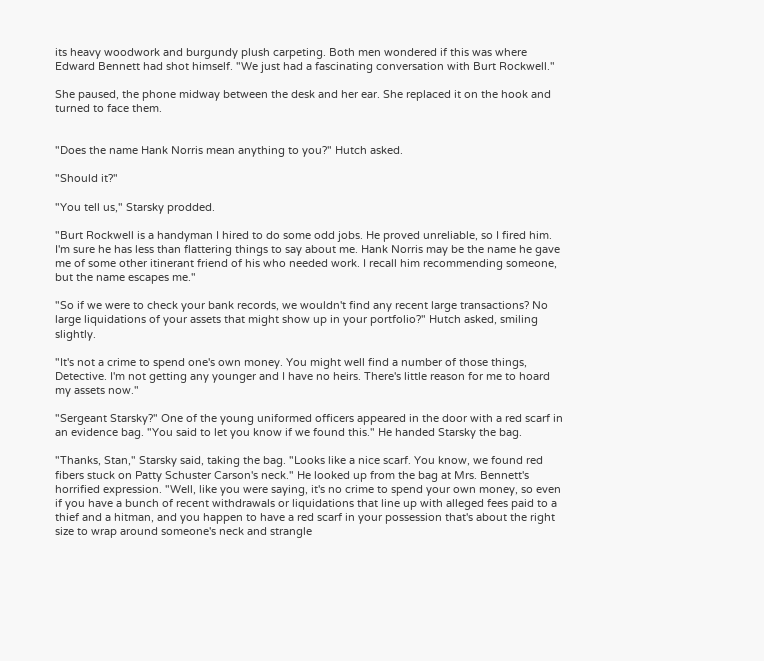its heavy woodwork and burgundy plush carpeting. Both men wondered if this was where Edward Bennett had shot himself. "We just had a fascinating conversation with Burt Rockwell."

She paused, the phone midway between the desk and her ear. She replaced it on the hook and turned to face them.


"Does the name Hank Norris mean anything to you?" Hutch asked.

"Should it?"

"You tell us," Starsky prodded.

"Burt Rockwell is a handyman I hired to do some odd jobs. He proved unreliable, so I fired him. I'm sure he has less than flattering things to say about me. Hank Norris may be the name he gave me of some other itinerant friend of his who needed work. I recall him recommending someone, but the name escapes me."

"So if we were to check your bank records, we wouldn't find any recent large transactions? No large liquidations of your assets that might show up in your portfolio?" Hutch asked, smiling slightly.

"It's not a crime to spend one's own money. You might well find a number of those things, Detective. I'm not getting any younger and I have no heirs. There's little reason for me to hoard my assets now."

"Sergeant Starsky?" One of the young uniformed officers appeared in the door with a red scarf in an evidence bag. "You said to let you know if we found this." He handed Starsky the bag.

"Thanks, Stan," Starsky said, taking the bag. "Looks like a nice scarf. You know, we found red fibers stuck on Patty Schuster Carson's neck." He looked up from the bag at Mrs. Bennett's horrified expression. "Well, like you were saying, it's no crime to spend your own money, so even if you have a bunch of recent withdrawals or liquidations that line up with alleged fees paid to a thief and a hitman, and you happen to have a red scarf in your possession that's about the right size to wrap around someone's neck and strangle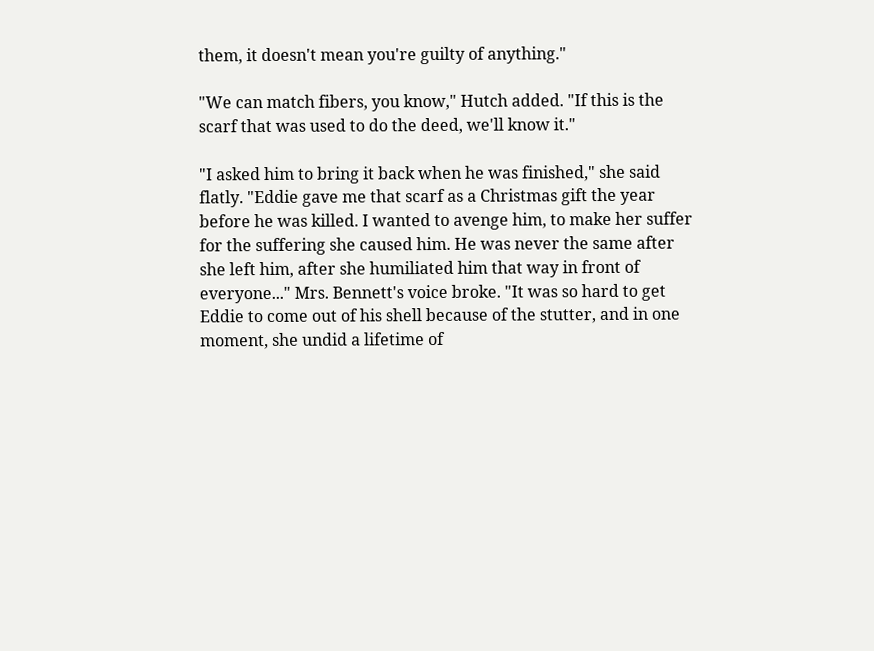them, it doesn't mean you're guilty of anything."

"We can match fibers, you know," Hutch added. "If this is the scarf that was used to do the deed, we'll know it."

"I asked him to bring it back when he was finished," she said flatly. "Eddie gave me that scarf as a Christmas gift the year before he was killed. I wanted to avenge him, to make her suffer for the suffering she caused him. He was never the same after she left him, after she humiliated him that way in front of everyone..." Mrs. Bennett's voice broke. "It was so hard to get Eddie to come out of his shell because of the stutter, and in one moment, she undid a lifetime of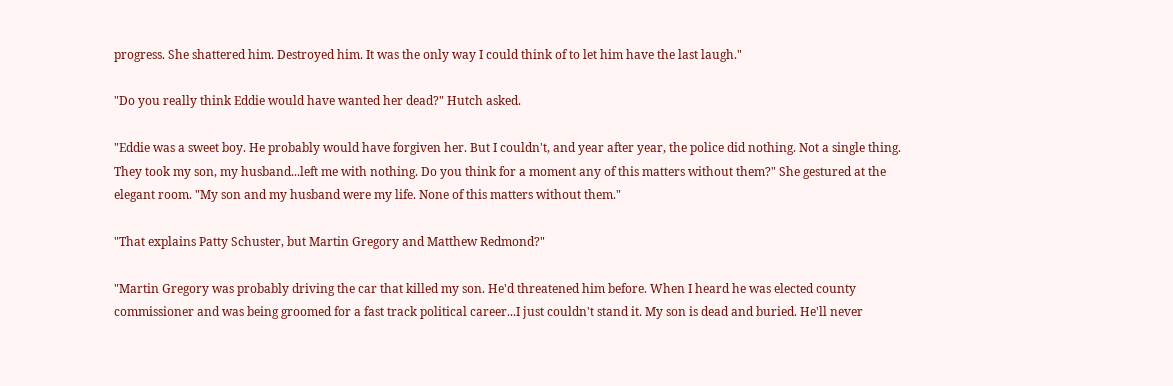progress. She shattered him. Destroyed him. It was the only way I could think of to let him have the last laugh."

"Do you really think Eddie would have wanted her dead?" Hutch asked.

"Eddie was a sweet boy. He probably would have forgiven her. But I couldn't, and year after year, the police did nothing. Not a single thing. They took my son, my husband...left me with nothing. Do you think for a moment any of this matters without them?" She gestured at the elegant room. "My son and my husband were my life. None of this matters without them."

"That explains Patty Schuster, but Martin Gregory and Matthew Redmond?"

"Martin Gregory was probably driving the car that killed my son. He'd threatened him before. When I heard he was elected county commissioner and was being groomed for a fast track political career...I just couldn't stand it. My son is dead and buried. He'll never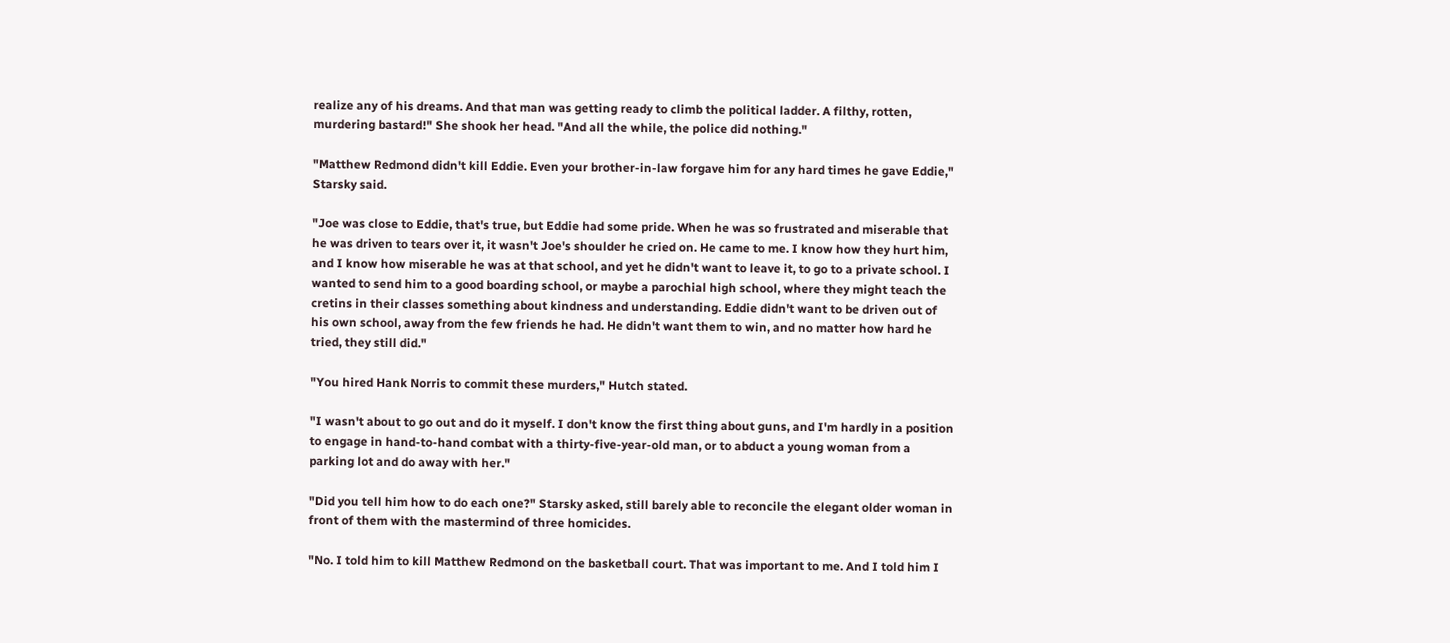realize any of his dreams. And that man was getting ready to climb the political ladder. A filthy, rotten, murdering bastard!" She shook her head. "And all the while, the police did nothing."

"Matthew Redmond didn't kill Eddie. Even your brother-in-law forgave him for any hard times he gave Eddie," Starsky said.

"Joe was close to Eddie, that's true, but Eddie had some pride. When he was so frustrated and miserable that he was driven to tears over it, it wasn't Joe's shoulder he cried on. He came to me. I know how they hurt him, and I know how miserable he was at that school, and yet he didn't want to leave it, to go to a private school. I wanted to send him to a good boarding school, or maybe a parochial high school, where they might teach the cretins in their classes something about kindness and understanding. Eddie didn't want to be driven out of his own school, away from the few friends he had. He didn't want them to win, and no matter how hard he tried, they still did."

"You hired Hank Norris to commit these murders," Hutch stated.

"I wasn't about to go out and do it myself. I don't know the first thing about guns, and I'm hardly in a position to engage in hand-to-hand combat with a thirty-five-year-old man, or to abduct a young woman from a parking lot and do away with her."

"Did you tell him how to do each one?" Starsky asked, still barely able to reconcile the elegant older woman in front of them with the mastermind of three homicides.

"No. I told him to kill Matthew Redmond on the basketball court. That was important to me. And I told him I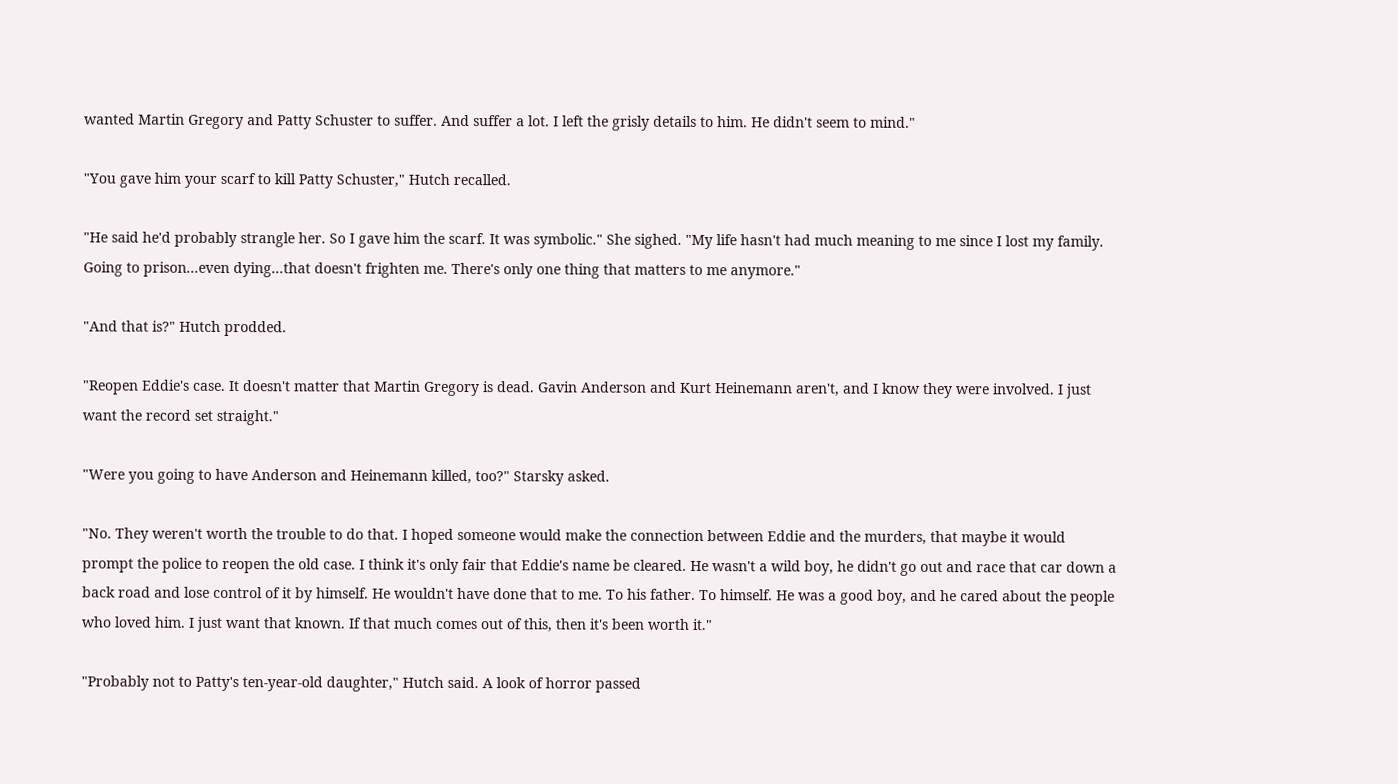wanted Martin Gregory and Patty Schuster to suffer. And suffer a lot. I left the grisly details to him. He didn't seem to mind."

"You gave him your scarf to kill Patty Schuster," Hutch recalled.

"He said he'd probably strangle her. So I gave him the scarf. It was symbolic." She sighed. "My life hasn't had much meaning to me since I lost my family. Going to prison...even dying...that doesn't frighten me. There's only one thing that matters to me anymore."

"And that is?" Hutch prodded.

"Reopen Eddie's case. It doesn't matter that Martin Gregory is dead. Gavin Anderson and Kurt Heinemann aren't, and I know they were involved. I just want the record set straight."

"Were you going to have Anderson and Heinemann killed, too?" Starsky asked.

"No. They weren't worth the trouble to do that. I hoped someone would make the connection between Eddie and the murders, that maybe it would prompt the police to reopen the old case. I think it's only fair that Eddie's name be cleared. He wasn't a wild boy, he didn't go out and race that car down a back road and lose control of it by himself. He wouldn't have done that to me. To his father. To himself. He was a good boy, and he cared about the people who loved him. I just want that known. If that much comes out of this, then it's been worth it."

"Probably not to Patty's ten-year-old daughter," Hutch said. A look of horror passed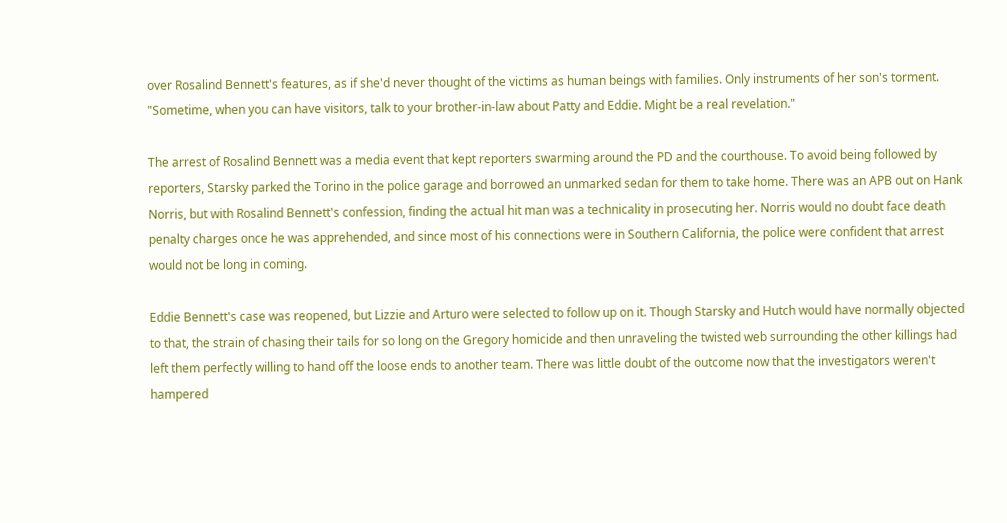over Rosalind Bennett's features, as if she'd never thought of the victims as human beings with families. Only instruments of her son's torment. "Sometime, when you can have visitors, talk to your brother-in-law about Patty and Eddie. Might be a real revelation."

The arrest of Rosalind Bennett was a media event that kept reporters swarming around the PD and the courthouse. To avoid being followed by reporters, Starsky parked the Torino in the police garage and borrowed an unmarked sedan for them to take home. There was an APB out on Hank Norris, but with Rosalind Bennett's confession, finding the actual hit man was a technicality in prosecuting her. Norris would no doubt face death penalty charges once he was apprehended, and since most of his connections were in Southern California, the police were confident that arrest would not be long in coming.

Eddie Bennett's case was reopened, but Lizzie and Arturo were selected to follow up on it. Though Starsky and Hutch would have normally objected to that, the strain of chasing their tails for so long on the Gregory homicide and then unraveling the twisted web surrounding the other killings had left them perfectly willing to hand off the loose ends to another team. There was little doubt of the outcome now that the investigators weren't hampered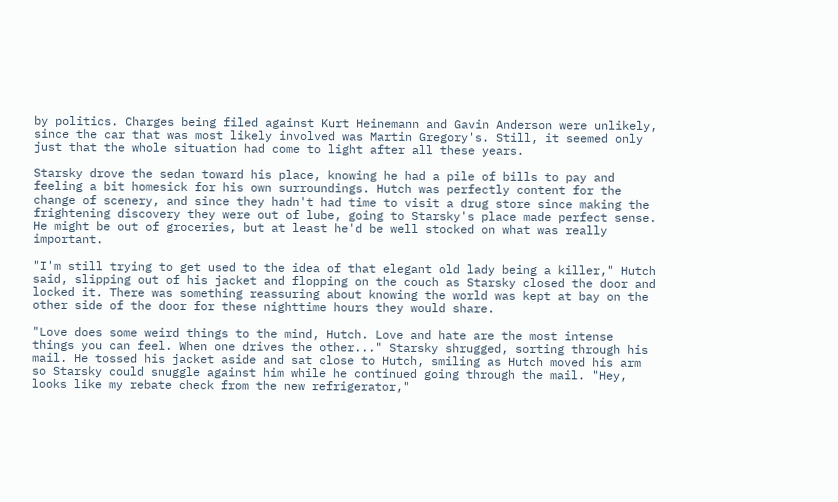by politics. Charges being filed against Kurt Heinemann and Gavin Anderson were unlikely, since the car that was most likely involved was Martin Gregory's. Still, it seemed only just that the whole situation had come to light after all these years.

Starsky drove the sedan toward his place, knowing he had a pile of bills to pay and feeling a bit homesick for his own surroundings. Hutch was perfectly content for the change of scenery, and since they hadn't had time to visit a drug store since making the frightening discovery they were out of lube, going to Starsky's place made perfect sense. He might be out of groceries, but at least he'd be well stocked on what was really important.

"I'm still trying to get used to the idea of that elegant old lady being a killer," Hutch said, slipping out of his jacket and flopping on the couch as Starsky closed the door and locked it. There was something reassuring about knowing the world was kept at bay on the other side of the door for these nighttime hours they would share.

"Love does some weird things to the mind, Hutch. Love and hate are the most intense things you can feel. When one drives the other..." Starsky shrugged, sorting through his mail. He tossed his jacket aside and sat close to Hutch, smiling as Hutch moved his arm so Starsky could snuggle against him while he continued going through the mail. "Hey, looks like my rebate check from the new refrigerator,"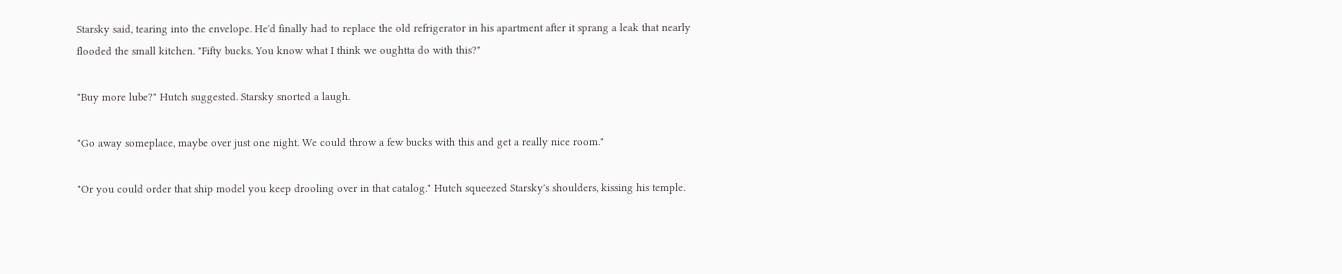Starsky said, tearing into the envelope. He'd finally had to replace the old refrigerator in his apartment after it sprang a leak that nearly flooded the small kitchen. "Fifty bucks. You know what I think we oughtta do with this?"

"Buy more lube?" Hutch suggested. Starsky snorted a laugh.

"Go away someplace, maybe over just one night. We could throw a few bucks with this and get a really nice room."

"Or you could order that ship model you keep drooling over in that catalog." Hutch squeezed Starsky's shoulders, kissing his temple.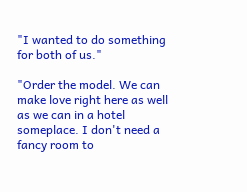"I wanted to do something for both of us."

"Order the model. We can make love right here as well as we can in a hotel someplace. I don't need a fancy room to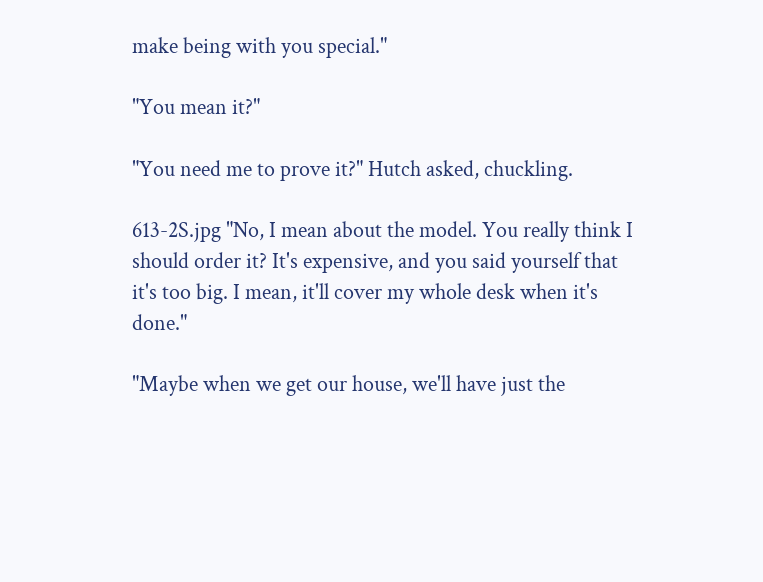make being with you special."

"You mean it?"

"You need me to prove it?" Hutch asked, chuckling.

613-2S.jpg "No, I mean about the model. You really think I should order it? It's expensive, and you said yourself that it's too big. I mean, it'll cover my whole desk when it's done."

"Maybe when we get our house, we'll have just the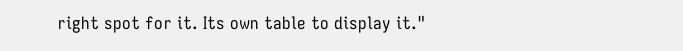right spot for it. Its own table to display it."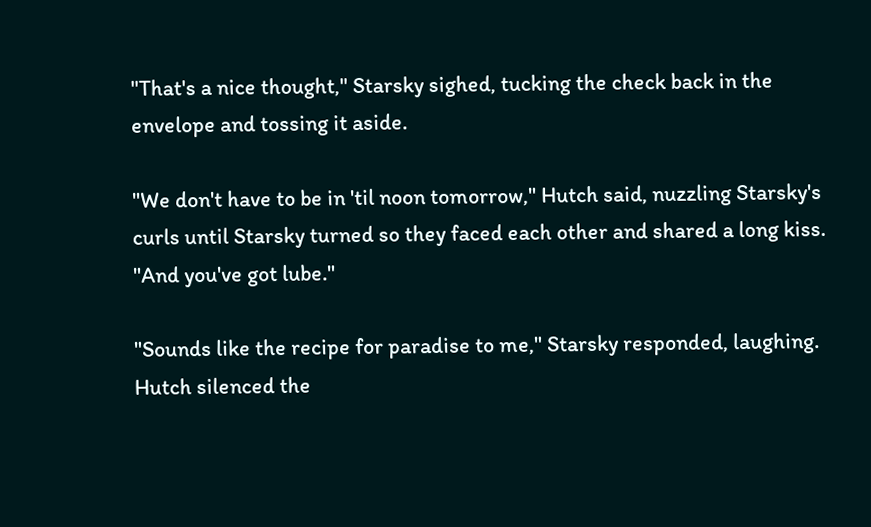"That's a nice thought," Starsky sighed, tucking the check back in the envelope and tossing it aside.

"We don't have to be in 'til noon tomorrow," Hutch said, nuzzling Starsky's curls until Starsky turned so they faced each other and shared a long kiss. "And you've got lube."

"Sounds like the recipe for paradise to me," Starsky responded, laughing. Hutch silenced the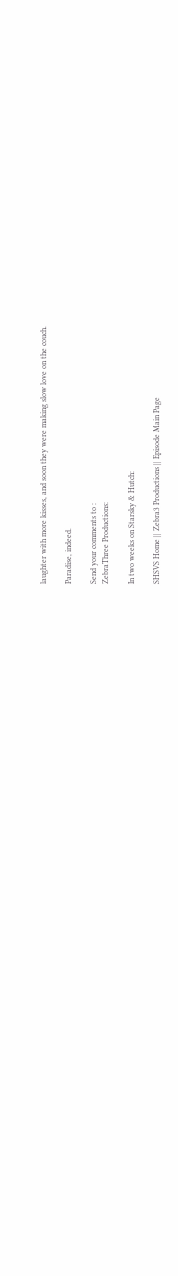laughter with more kisses, and soon they were making slow love on the couch.

Paradise, indeed.

Send your comments to :
ZebraThree Productions:

In two weeks on Starsky & Hutch:

SHSVS Home || Zebra3 Productions || Episode Main Page